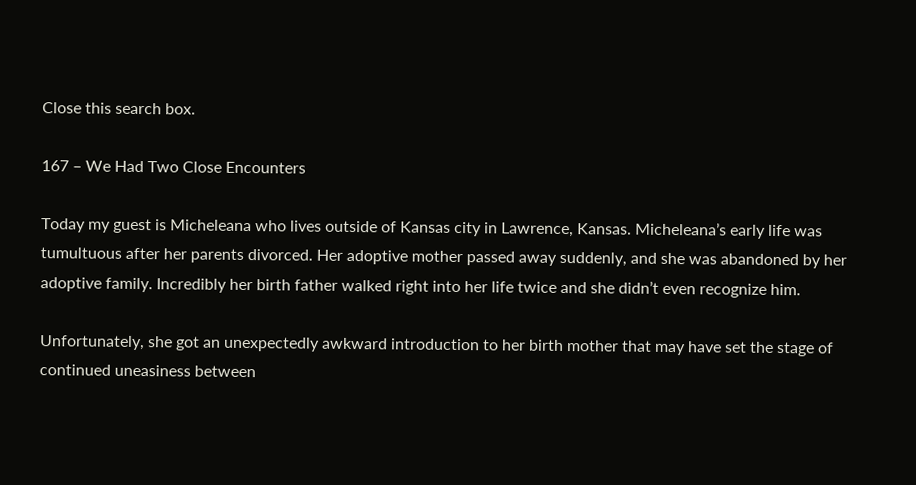Close this search box.

167 – We Had Two Close Encounters

Today my guest is Micheleana who lives outside of Kansas city in Lawrence, Kansas. Micheleana’s early life was tumultuous after her parents divorced. Her adoptive mother passed away suddenly, and she was abandoned by her adoptive family. Incredibly her birth father walked right into her life twice and she didn’t even recognize him.

Unfortunately, she got an unexpectedly awkward introduction to her birth mother that may have set the stage of continued uneasiness between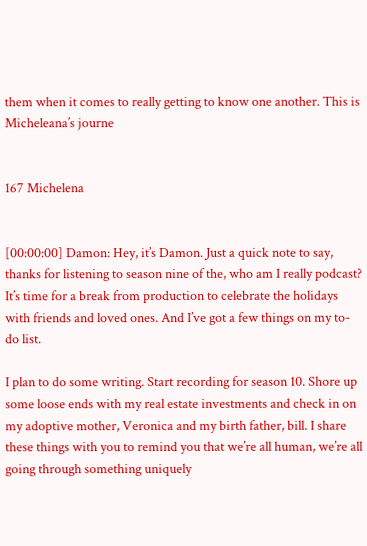them when it comes to really getting to know one another. This is Micheleana’s journe


167 Michelena


[00:00:00] Damon: Hey, it’s Damon. Just a quick note to say, thanks for listening to season nine of the, who am I really podcast? It’s time for a break from production to celebrate the holidays with friends and loved ones. And I’ve got a few things on my to-do list.

I plan to do some writing. Start recording for season 10. Shore up some loose ends with my real estate investments and check in on my adoptive mother, Veronica and my birth father, bill. I share these things with you to remind you that we’re all human, we’re all going through something uniquely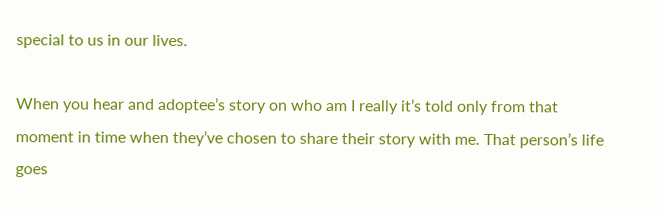special to us in our lives.

When you hear and adoptee’s story on who am I really it’s told only from that moment in time when they’ve chosen to share their story with me. That person’s life goes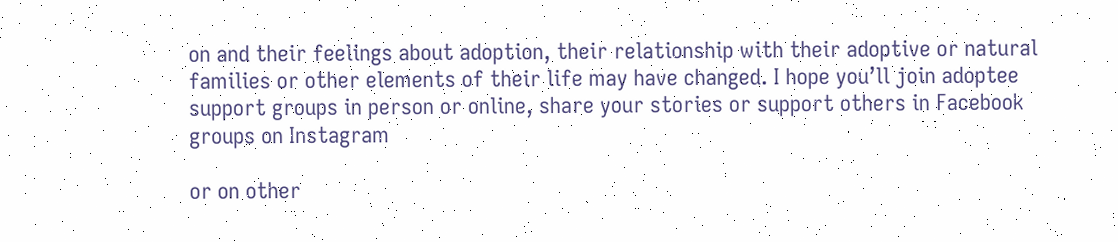on and their feelings about adoption, their relationship with their adoptive or natural families or other elements of their life may have changed. I hope you’ll join adoptee support groups in person or online, share your stories or support others in Facebook groups on Instagram

or on other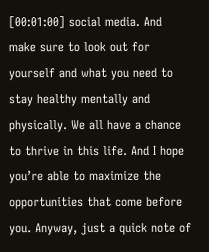[00:01:00] social media. And make sure to look out for yourself and what you need to stay healthy mentally and physically. We all have a chance to thrive in this life. And I hope you’re able to maximize the opportunities that come before you. Anyway, just a quick note of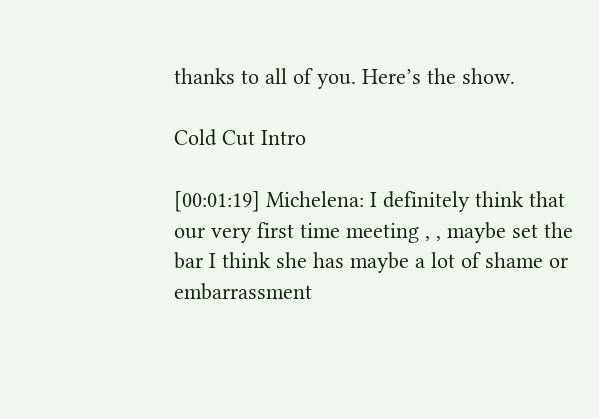thanks to all of you. Here’s the show.

Cold Cut Intro

[00:01:19] Michelena: I definitely think that our very first time meeting , , maybe set the bar I think she has maybe a lot of shame or embarrassment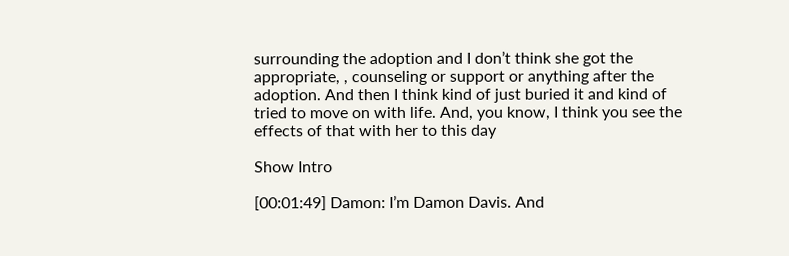surrounding the adoption and I don’t think she got the appropriate, , counseling or support or anything after the adoption. And then I think kind of just buried it and kind of tried to move on with life. And, you know, I think you see the effects of that with her to this day

Show Intro

[00:01:49] Damon: I’m Damon Davis. And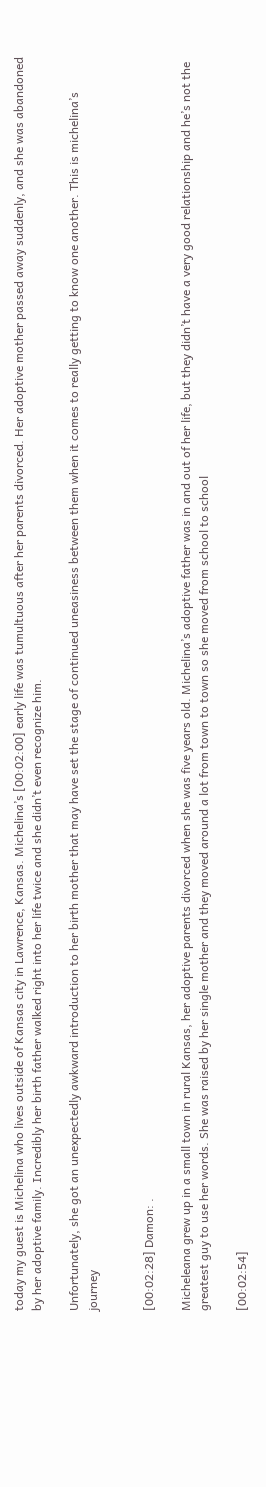today my guest is Michelina who lives outside of Kansas city in Lawrence, Kansas. Michelina’s [00:02:00] early life was tumultuous after her parents divorced. Her adoptive mother passed away suddenly, and she was abandoned by her adoptive family. Incredibly her birth father walked right into her life twice and she didn’t even recognize him.

Unfortunately, she got an unexpectedly awkward introduction to her birth mother that may have set the stage of continued uneasiness between them when it comes to really getting to know one another. This is michelina’s journey


[00:02:28] Damon: .

Micheleana grew up in a small town in rural Kansas, her adoptive parents divorced when she was five years old. Michelina’s adoptive father was in and out of her life, but they didn’t have a very good relationship and he’s not the greatest guy to use her words. She was raised by her single mother and they moved around a lot from town to town so she moved from school to school

[00:02:54]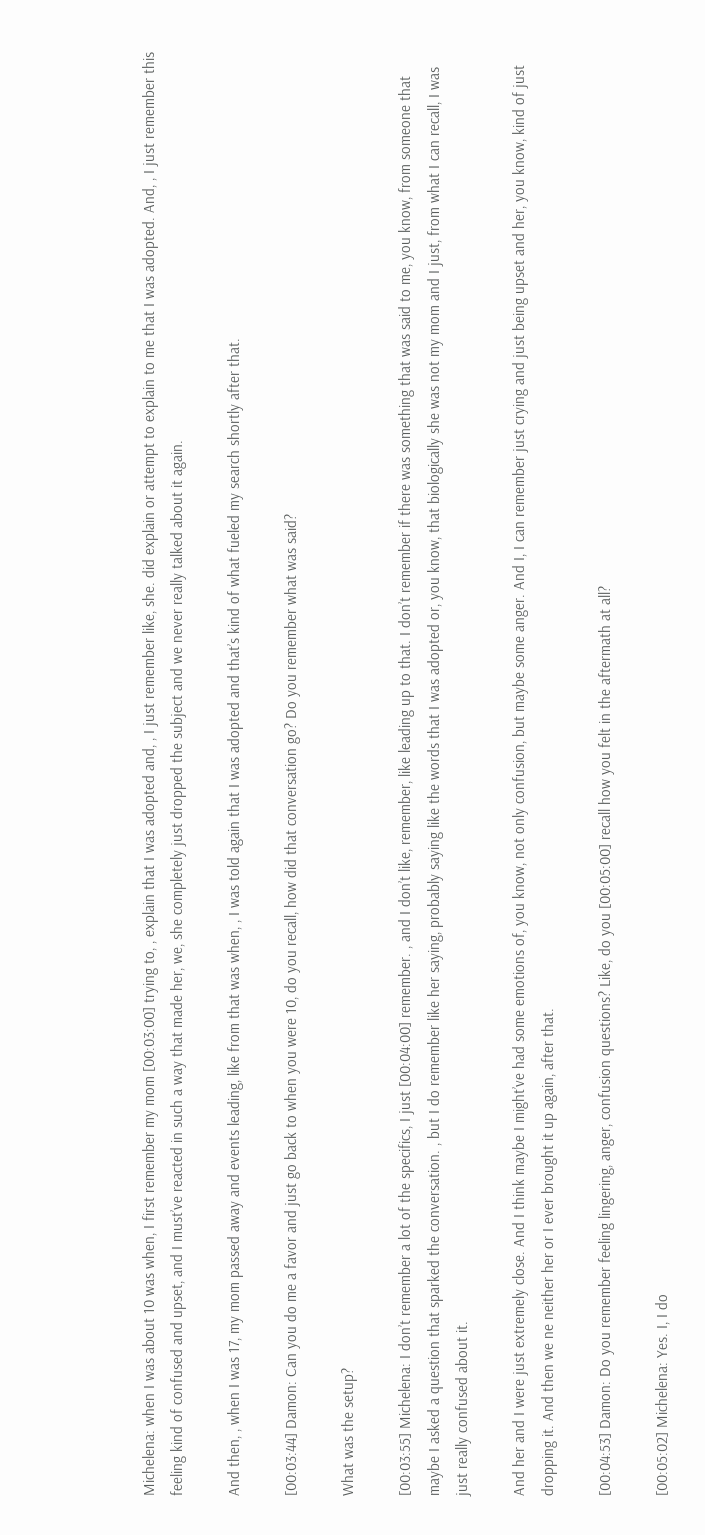Michelena: when I was about 10 was when, I first remember my mom [00:03:00] trying to, , explain that I was adopted and, , I just remember like, she. did explain or attempt to explain to me that I was adopted. And, , I just remember this feeling kind of confused and upset, and I must’ve reacted in such a way that made her, we, she completely just dropped the subject and we never really talked about it again.

And then, , when I was 17, my mom passed away and events leading, like from that was when, , I was told again that I was adopted and that’s kind of what fueled my search shortly after that.

[00:03:44] Damon: Can you do me a favor and just go back to when you were 10, do you recall, how did that conversation go? Do you remember what was said?

What was the setup?

[00:03:55] Michelena: I don’t remember a lot of the specifics, I just [00:04:00] remember. , and I don’t like, remember, like leading up to that. I don’t remember if there was something that was said to me, you know, from someone that maybe I asked a question that sparked the conversation. , but I do remember like her saying, probably saying like the words that I was adopted or, you know, that biologically she was not my mom and I just, from what I can recall, I was just really confused about it.

And her and I were just extremely close. And I think maybe I might’ve had some emotions of, you know, not only confusion, but maybe some anger. And I, I can remember just crying and just being upset and her, you know, kind of just dropping it. And then we ne neither her or I ever brought it up again, after that.

[00:04:53] Damon: Do you remember feeling lingering, anger, confusion questions? Like, do you [00:05:00] recall how you felt in the aftermath at all?

[00:05:02] Michelena: Yes. I, I do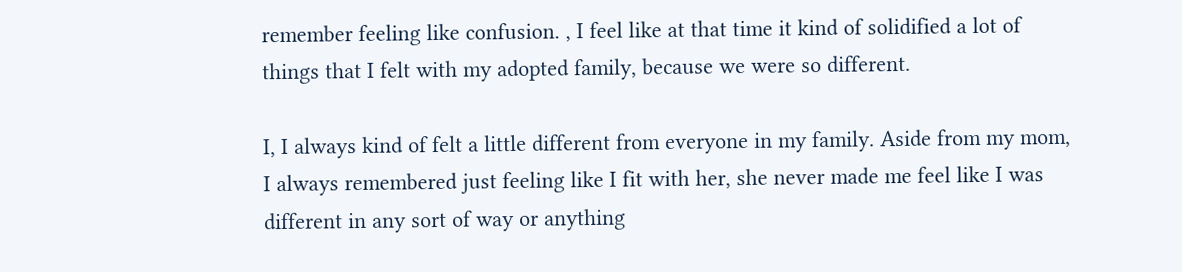remember feeling like confusion. , I feel like at that time it kind of solidified a lot of things that I felt with my adopted family, because we were so different.

I, I always kind of felt a little different from everyone in my family. Aside from my mom, I always remembered just feeling like I fit with her, she never made me feel like I was different in any sort of way or anything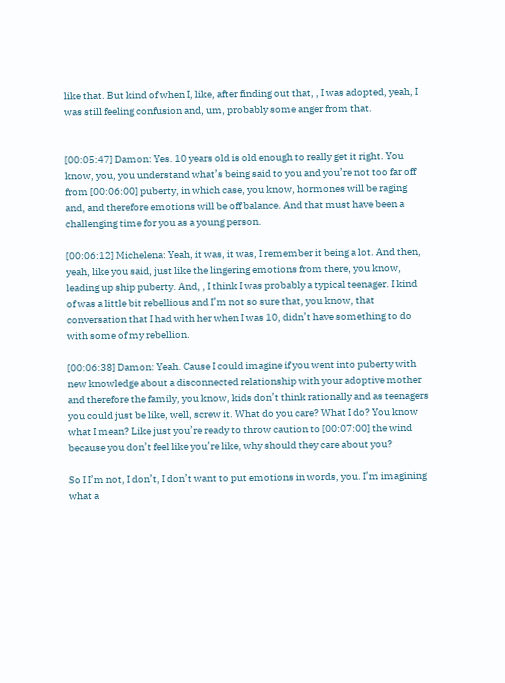like that. But kind of when I, like, after finding out that, , I was adopted, yeah, I was still feeling confusion and, um, probably some anger from that.


[00:05:47] Damon: Yes. 10 years old is old enough to really get it right. You know, you, you understand what’s being said to you and you’re not too far off from [00:06:00] puberty, in which case, you know, hormones will be raging and, and therefore emotions will be off balance. And that must have been a challenging time for you as a young person.

[00:06:12] Michelena: Yeah, it was, it was, I remember it being a lot. And then, yeah, like you said, just like the lingering emotions from there, you know, leading up ship puberty. And, , I think I was probably a typical teenager. I kind of was a little bit rebellious and I’m not so sure that, you know, that conversation that I had with her when I was 10, didn’t have something to do with some of my rebellion.

[00:06:38] Damon: Yeah. Cause I could imagine if you went into puberty with new knowledge about a disconnected relationship with your adoptive mother and therefore the family, you know, kids don’t think rationally and as teenagers you could just be like, well, screw it. What do you care? What I do? You know what I mean? Like just you’re ready to throw caution to [00:07:00] the wind because you don’t feel like you’re like, why should they care about you?

So I I’m not, I don’t, I don’t want to put emotions in words, you. I’m imagining what a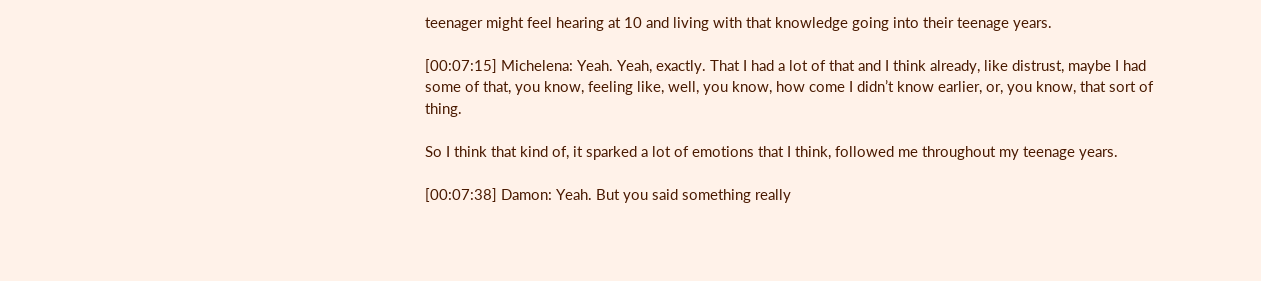teenager might feel hearing at 10 and living with that knowledge going into their teenage years.

[00:07:15] Michelena: Yeah. Yeah, exactly. That I had a lot of that and I think already, like distrust, maybe I had some of that, you know, feeling like, well, you know, how come I didn’t know earlier, or, you know, that sort of thing.

So I think that kind of, it sparked a lot of emotions that I think, followed me throughout my teenage years.

[00:07:38] Damon: Yeah. But you said something really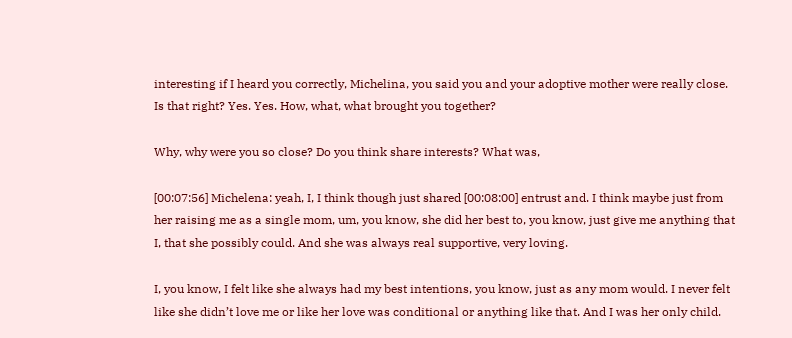interesting if I heard you correctly, Michelina, you said you and your adoptive mother were really close. Is that right? Yes. Yes. How, what, what brought you together?

Why, why were you so close? Do you think share interests? What was,

[00:07:56] Michelena: yeah, I, I think though just shared [00:08:00] entrust and. I think maybe just from her raising me as a single mom, um, you know, she did her best to, you know, just give me anything that I, that she possibly could. And she was always real supportive, very loving.

I, you know, I felt like she always had my best intentions, you know, just as any mom would. I never felt like she didn’t love me or like her love was conditional or anything like that. And I was her only child.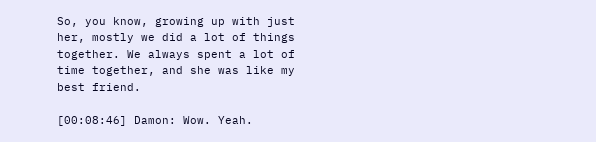So, you know, growing up with just her, mostly we did a lot of things together. We always spent a lot of time together, and she was like my best friend.

[00:08:46] Damon: Wow. Yeah.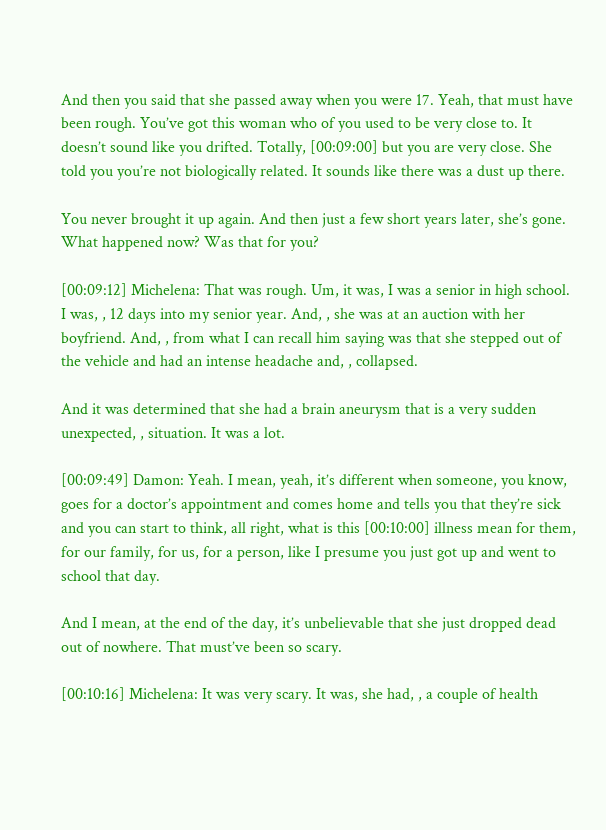And then you said that she passed away when you were 17. Yeah, that must have been rough. You’ve got this woman who of you used to be very close to. It doesn’t sound like you drifted. Totally, [00:09:00] but you are very close. She told you you’re not biologically related. It sounds like there was a dust up there.

You never brought it up again. And then just a few short years later, she’s gone. What happened now? Was that for you?

[00:09:12] Michelena: That was rough. Um, it was, I was a senior in high school. I was, , 12 days into my senior year. And, , she was at an auction with her boyfriend. And, , from what I can recall him saying was that she stepped out of the vehicle and had an intense headache and, , collapsed.

And it was determined that she had a brain aneurysm that is a very sudden unexpected, , situation. It was a lot.

[00:09:49] Damon: Yeah. I mean, yeah, it’s different when someone, you know, goes for a doctor’s appointment and comes home and tells you that they’re sick and you can start to think, all right, what is this [00:10:00] illness mean for them, for our family, for us, for a person, like I presume you just got up and went to school that day.

And I mean, at the end of the day, it’s unbelievable that she just dropped dead out of nowhere. That must’ve been so scary.

[00:10:16] Michelena: It was very scary. It was, she had, , a couple of health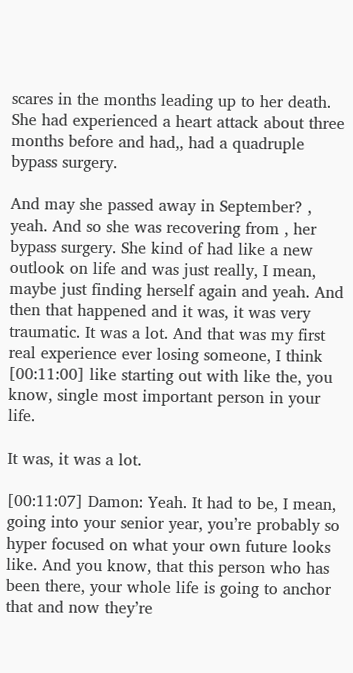scares in the months leading up to her death. She had experienced a heart attack about three months before and had,, had a quadruple bypass surgery.

And may she passed away in September? , yeah. And so she was recovering from , her bypass surgery. She kind of had like a new outlook on life and was just really, I mean, maybe just finding herself again and yeah. And then that happened and it was, it was very traumatic. It was a lot. And that was my first real experience ever losing someone, I think [00:11:00] like starting out with like the, you know, single most important person in your life.

It was, it was a lot.

[00:11:07] Damon: Yeah. It had to be, I mean, going into your senior year, you’re probably so hyper focused on what your own future looks like. And you know, that this person who has been there, your whole life is going to anchor that and now they’re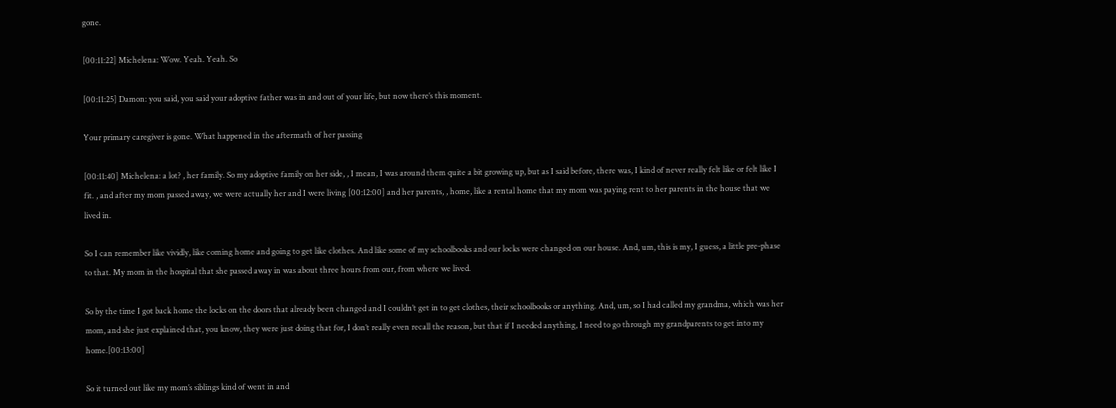gone.

[00:11:22] Michelena: Wow. Yeah. Yeah. So

[00:11:25] Damon: you said, you said your adoptive father was in and out of your life, but now there’s this moment.

Your primary caregiver is gone. What happened in the aftermath of her passing

[00:11:40] Michelena: a lot? , her family. So my adoptive family on her side, , I mean, I was around them quite a bit growing up, but as I said before, there was, I kind of never really felt like or felt like I fit. , and after my mom passed away, we were actually her and I were living [00:12:00] and her parents, , home, like a rental home that my mom was paying rent to her parents in the house that we lived in.

So I can remember like vividly, like coming home and going to get like clothes. And like some of my schoolbooks and our locks were changed on our house. And, um, this is my, I guess, a little pre-phase to that. My mom in the hospital that she passed away in was about three hours from our, from where we lived.

So by the time I got back home the locks on the doors that already been changed and I couldn’t get in to get clothes, their schoolbooks or anything. And, um, so I had called my grandma, which was her mom, and she just explained that, you know, they were just doing that for, I don’t really even recall the reason, but that if I needed anything, I need to go through my grandparents to get into my home.[00:13:00]

So it turned out like my mom’s siblings kind of went in and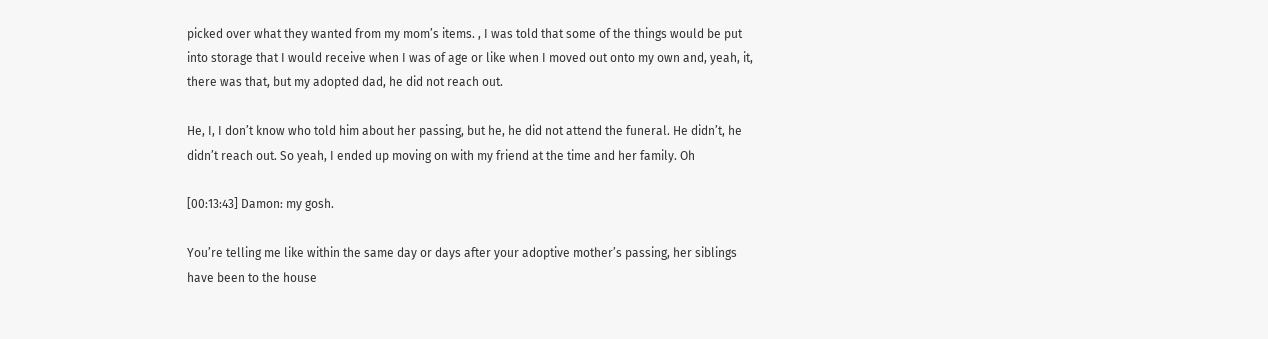picked over what they wanted from my mom’s items. , I was told that some of the things would be put into storage that I would receive when I was of age or like when I moved out onto my own and, yeah, it, there was that, but my adopted dad, he did not reach out.

He, I, I don’t know who told him about her passing, but he, he did not attend the funeral. He didn’t, he didn’t reach out. So yeah, I ended up moving on with my friend at the time and her family. Oh

[00:13:43] Damon: my gosh.

You’re telling me like within the same day or days after your adoptive mother’s passing, her siblings have been to the house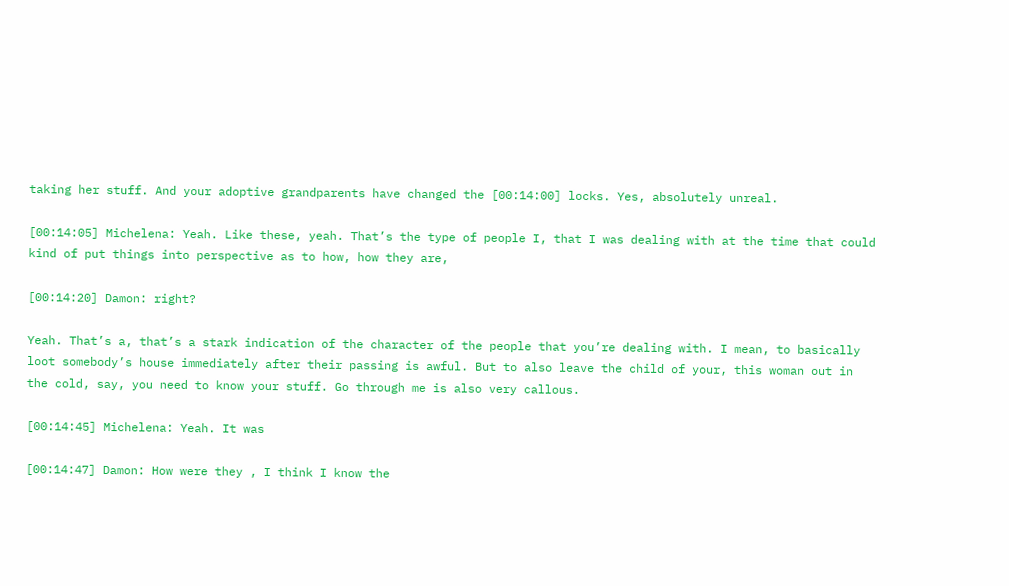taking her stuff. And your adoptive grandparents have changed the [00:14:00] locks. Yes, absolutely unreal.

[00:14:05] Michelena: Yeah. Like these, yeah. That’s the type of people I, that I was dealing with at the time that could kind of put things into perspective as to how, how they are,

[00:14:20] Damon: right?

Yeah. That’s a, that’s a stark indication of the character of the people that you’re dealing with. I mean, to basically loot somebody’s house immediately after their passing is awful. But to also leave the child of your, this woman out in the cold, say, you need to know your stuff. Go through me is also very callous.

[00:14:45] Michelena: Yeah. It was

[00:14:47] Damon: How were they , I think I know the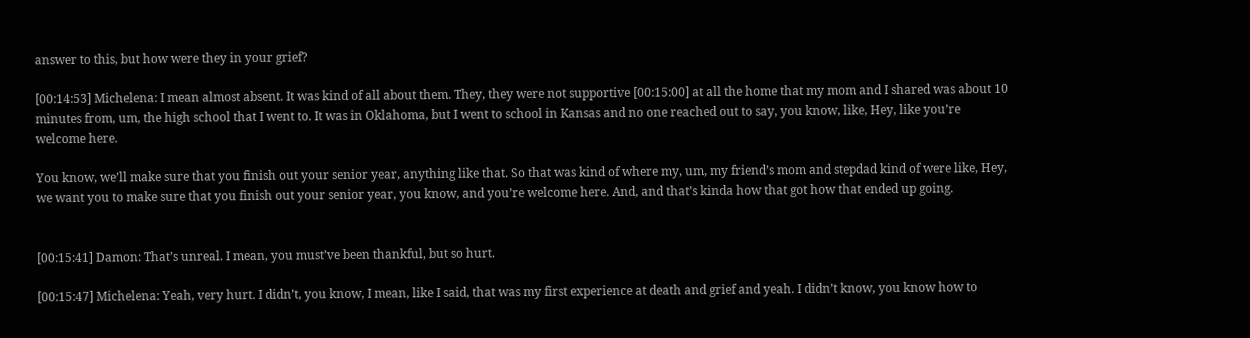answer to this, but how were they in your grief?

[00:14:53] Michelena: I mean almost absent. It was kind of all about them. They, they were not supportive [00:15:00] at all the home that my mom and I shared was about 10 minutes from, um, the high school that I went to. It was in Oklahoma, but I went to school in Kansas and no one reached out to say, you know, like, Hey, like you’re welcome here.

You know, we’ll make sure that you finish out your senior year, anything like that. So that was kind of where my, um, my friend’s mom and stepdad kind of were like, Hey, we want you to make sure that you finish out your senior year, you know, and you’re welcome here. And, and that’s kinda how that got how that ended up going.


[00:15:41] Damon: That’s unreal. I mean, you must’ve been thankful, but so hurt.

[00:15:47] Michelena: Yeah, very hurt. I didn’t, you know, I mean, like I said, that was my first experience at death and grief and yeah. I didn’t know, you know how to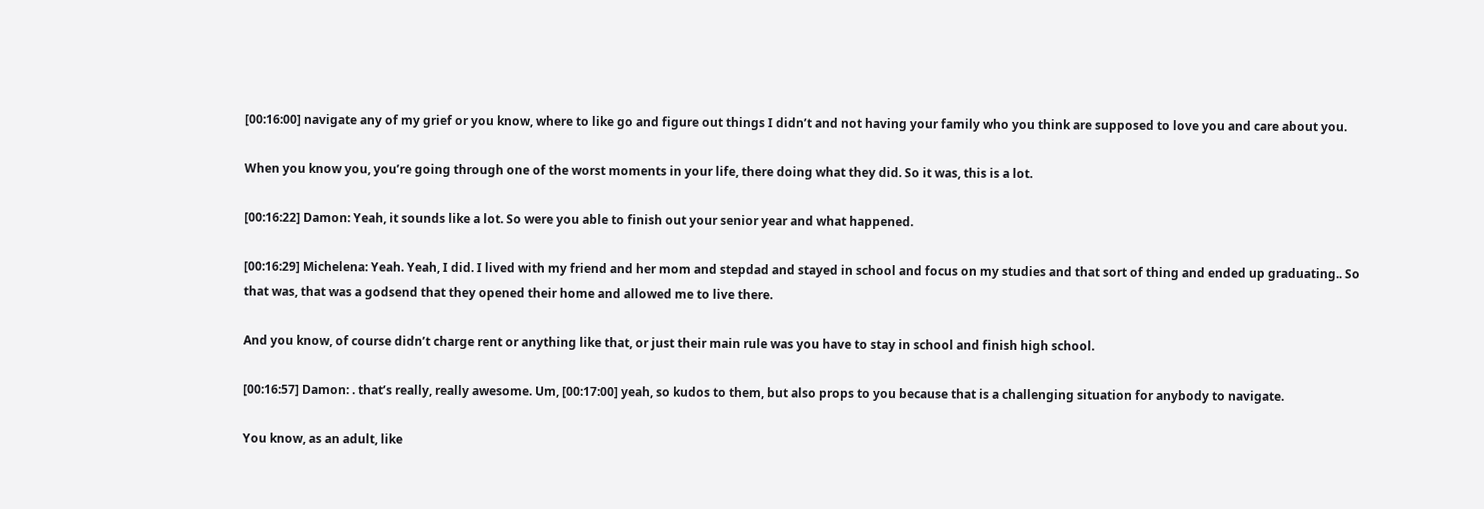[00:16:00] navigate any of my grief or you know, where to like go and figure out things I didn’t and not having your family who you think are supposed to love you and care about you.

When you know you, you’re going through one of the worst moments in your life, there doing what they did. So it was, this is a lot.

[00:16:22] Damon: Yeah, it sounds like a lot. So were you able to finish out your senior year and what happened.

[00:16:29] Michelena: Yeah. Yeah, I did. I lived with my friend and her mom and stepdad and stayed in school and focus on my studies and that sort of thing and ended up graduating.. So that was, that was a godsend that they opened their home and allowed me to live there.

And you know, of course didn’t charge rent or anything like that, or just their main rule was you have to stay in school and finish high school.

[00:16:57] Damon: . that’s really, really awesome. Um, [00:17:00] yeah, so kudos to them, but also props to you because that is a challenging situation for anybody to navigate.

You know, as an adult, like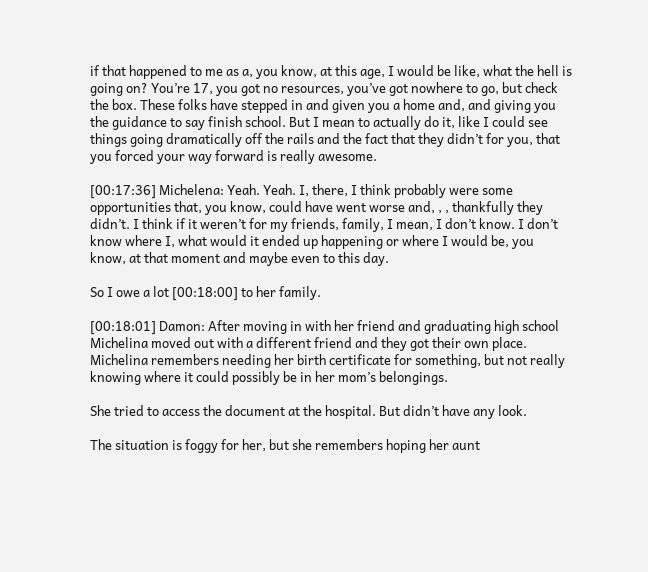if that happened to me as a, you know, at this age, I would be like, what the hell is going on? You’re 17, you got no resources, you’ve got nowhere to go, but check the box. These folks have stepped in and given you a home and, and giving you the guidance to say finish school. But I mean to actually do it, like I could see things going dramatically off the rails and the fact that they didn’t for you, that you forced your way forward is really awesome.

[00:17:36] Michelena: Yeah. Yeah. I, there, I think probably were some opportunities that, you know, could have went worse and, , , thankfully they didn’t. I think if it weren’t for my friends, family, I mean, I don’t know. I don’t know where I, what would it ended up happening or where I would be, you know, at that moment and maybe even to this day.

So I owe a lot [00:18:00] to her family.

[00:18:01] Damon: After moving in with her friend and graduating high school Michelina moved out with a different friend and they got their own place. Michelina remembers needing her birth certificate for something, but not really knowing where it could possibly be in her mom’s belongings.

She tried to access the document at the hospital. But didn’t have any look.

The situation is foggy for her, but she remembers hoping her aunt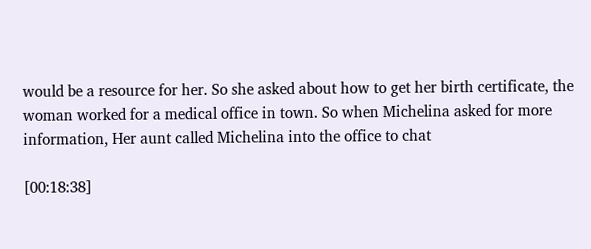would be a resource for her. So she asked about how to get her birth certificate, the woman worked for a medical office in town. So when Michelina asked for more information, Her aunt called Michelina into the office to chat

[00:18:38]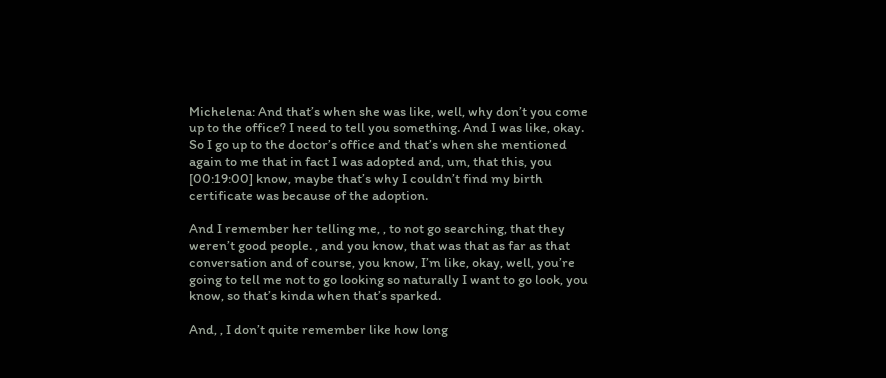Michelena: And that’s when she was like, well, why don’t you come up to the office? I need to tell you something. And I was like, okay. So I go up to the doctor’s office and that’s when she mentioned again to me that in fact I was adopted and, um, that this, you [00:19:00] know, maybe that’s why I couldn’t find my birth certificate was because of the adoption.

And I remember her telling me, , to not go searching, that they weren’t good people. , and you know, that was that as far as that conversation and of course, you know, I’m like, okay, well, you’re going to tell me not to go looking so naturally I want to go look, you know, so that’s kinda when that’s sparked.

And, , I don’t quite remember like how long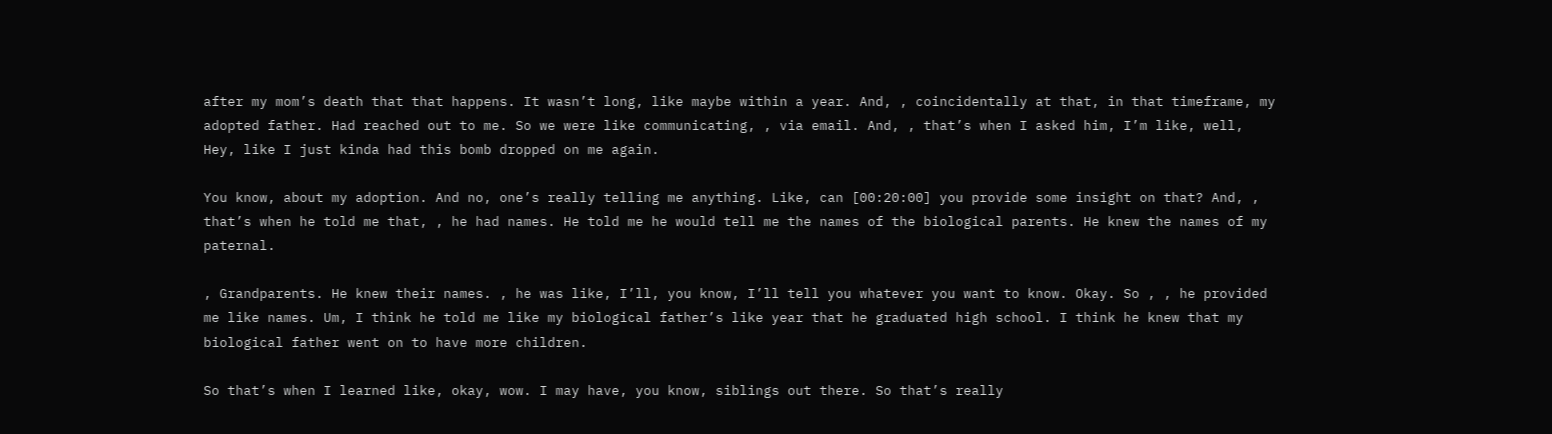after my mom’s death that that happens. It wasn’t long, like maybe within a year. And, , coincidentally at that, in that timeframe, my adopted father. Had reached out to me. So we were like communicating, , via email. And, , that’s when I asked him, I’m like, well, Hey, like I just kinda had this bomb dropped on me again.

You know, about my adoption. And no, one’s really telling me anything. Like, can [00:20:00] you provide some insight on that? And, , that’s when he told me that, , he had names. He told me he would tell me the names of the biological parents. He knew the names of my paternal.

, Grandparents. He knew their names. , he was like, I’ll, you know, I’ll tell you whatever you want to know. Okay. So , , he provided me like names. Um, I think he told me like my biological father’s like year that he graduated high school. I think he knew that my biological father went on to have more children.

So that’s when I learned like, okay, wow. I may have, you know, siblings out there. So that’s really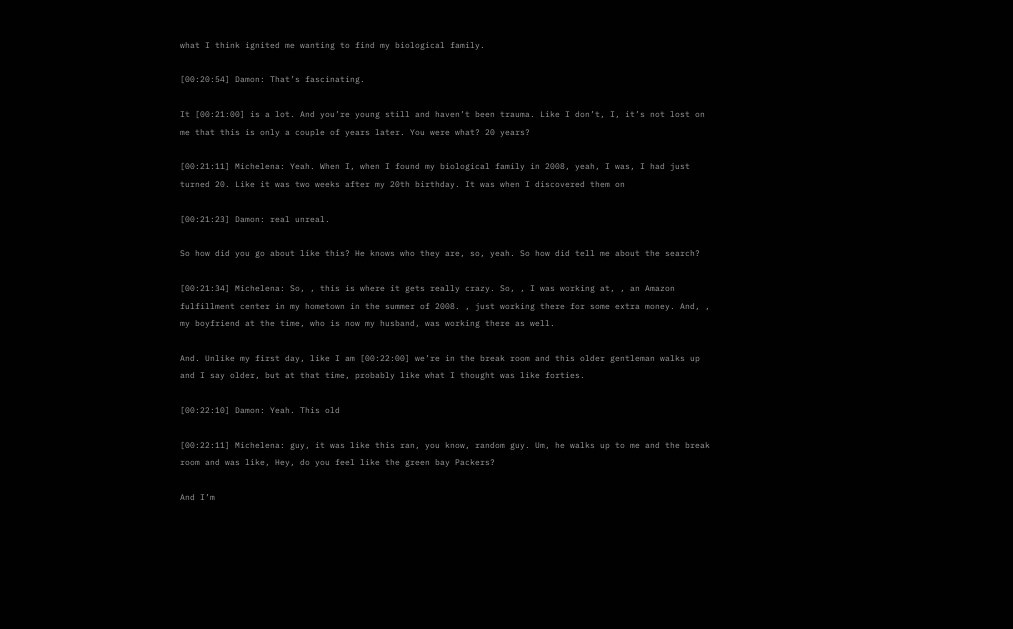what I think ignited me wanting to find my biological family.

[00:20:54] Damon: That’s fascinating.

It [00:21:00] is a lot. And you’re young still and haven’t been trauma. Like I don’t, I, it’s not lost on me that this is only a couple of years later. You were what? 20 years?

[00:21:11] Michelena: Yeah. When I, when I found my biological family in 2008, yeah, I was, I had just turned 20. Like it was two weeks after my 20th birthday. It was when I discovered them on

[00:21:23] Damon: real unreal.

So how did you go about like this? He knows who they are, so, yeah. So how did tell me about the search?

[00:21:34] Michelena: So, , this is where it gets really crazy. So, , I was working at, , an Amazon fulfillment center in my hometown in the summer of 2008. , just working there for some extra money. And, , my boyfriend at the time, who is now my husband, was working there as well.

And. Unlike my first day, like I am [00:22:00] we’re in the break room and this older gentleman walks up and I say older, but at that time, probably like what I thought was like forties.

[00:22:10] Damon: Yeah. This old

[00:22:11] Michelena: guy, it was like this ran, you know, random guy. Um, he walks up to me and the break room and was like, Hey, do you feel like the green bay Packers?

And I’m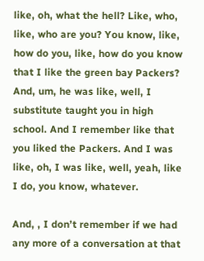like, oh, what the hell? Like, who, like, who are you? You know, like, how do you, like, how do you know that I like the green bay Packers? And, um, he was like, well, I substitute taught you in high school. And I remember like that you liked the Packers. And I was like, oh, I was like, well, yeah, like I do, you know, whatever.

And, , I don’t remember if we had any more of a conversation at that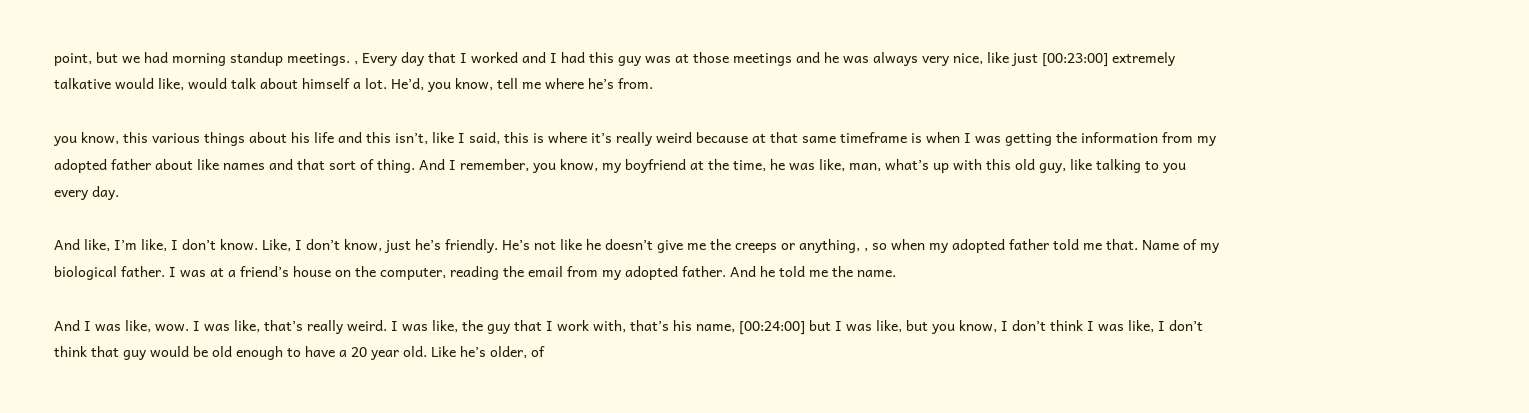point, but we had morning standup meetings. , Every day that I worked and I had this guy was at those meetings and he was always very nice, like just [00:23:00] extremely talkative would like, would talk about himself a lot. He’d, you know, tell me where he’s from.

you know, this various things about his life and this isn’t, like I said, this is where it’s really weird because at that same timeframe is when I was getting the information from my adopted father about like names and that sort of thing. And I remember, you know, my boyfriend at the time, he was like, man, what’s up with this old guy, like talking to you every day.

And like, I’m like, I don’t know. Like, I don’t know, just he’s friendly. He’s not like he doesn’t give me the creeps or anything, , so when my adopted father told me that. Name of my biological father. I was at a friend’s house on the computer, reading the email from my adopted father. And he told me the name.

And I was like, wow. I was like, that’s really weird. I was like, the guy that I work with, that’s his name, [00:24:00] but I was like, but you know, I don’t think I was like, I don’t think that guy would be old enough to have a 20 year old. Like he’s older, of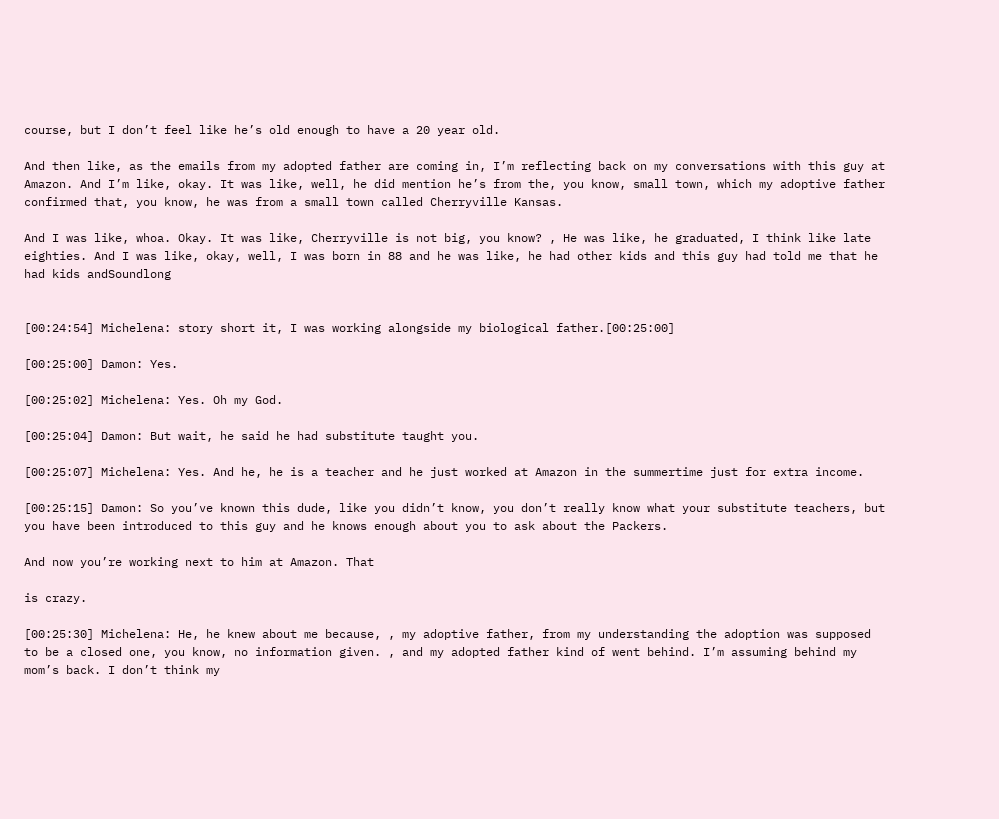course, but I don’t feel like he’s old enough to have a 20 year old.

And then like, as the emails from my adopted father are coming in, I’m reflecting back on my conversations with this guy at Amazon. And I’m like, okay. It was like, well, he did mention he’s from the, you know, small town, which my adoptive father confirmed that, you know, he was from a small town called Cherryville Kansas.

And I was like, whoa. Okay. It was like, Cherryville is not big, you know? , He was like, he graduated, I think like late eighties. And I was like, okay, well, I was born in 88 and he was like, he had other kids and this guy had told me that he had kids andSoundlong


[00:24:54] Michelena: story short it, I was working alongside my biological father.[00:25:00]

[00:25:00] Damon: Yes.

[00:25:02] Michelena: Yes. Oh my God.

[00:25:04] Damon: But wait, he said he had substitute taught you.

[00:25:07] Michelena: Yes. And he, he is a teacher and he just worked at Amazon in the summertime just for extra income.

[00:25:15] Damon: So you’ve known this dude, like you didn’t know, you don’t really know what your substitute teachers, but you have been introduced to this guy and he knows enough about you to ask about the Packers.

And now you’re working next to him at Amazon. That

is crazy.

[00:25:30] Michelena: He, he knew about me because, , my adoptive father, from my understanding the adoption was supposed to be a closed one, you know, no information given. , and my adopted father kind of went behind. I’m assuming behind my mom’s back. I don’t think my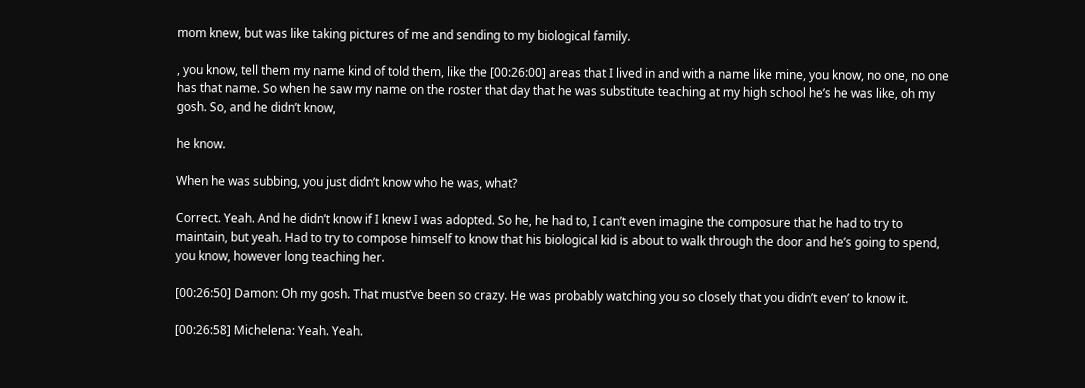mom knew, but was like taking pictures of me and sending to my biological family.

, you know, tell them my name kind of told them, like the [00:26:00] areas that I lived in and with a name like mine, you know, no one, no one has that name. So when he saw my name on the roster that day that he was substitute teaching at my high school he’s he was like, oh my gosh. So, and he didn’t know,

he know.

When he was subbing, you just didn’t know who he was, what?

Correct. Yeah. And he didn’t know if I knew I was adopted. So he, he had to, I can’t even imagine the composure that he had to try to maintain, but yeah. Had to try to compose himself to know that his biological kid is about to walk through the door and he’s going to spend, you know, however long teaching her.

[00:26:50] Damon: Oh my gosh. That must’ve been so crazy. He was probably watching you so closely that you didn’t even’ to know it.

[00:26:58] Michelena: Yeah. Yeah.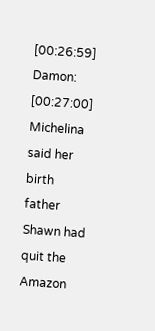[00:26:59] Damon: [00:27:00] Michelina said her birth father Shawn had quit the Amazon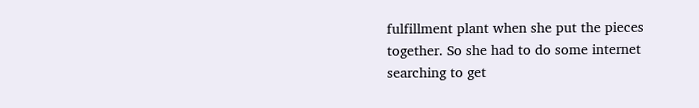fulfillment plant when she put the pieces together. So she had to do some internet searching to get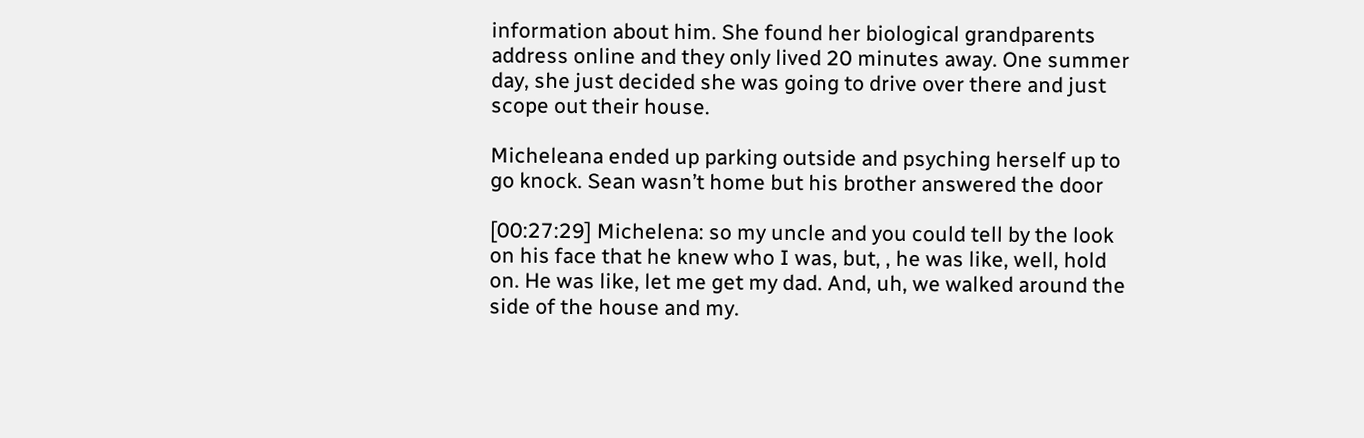information about him. She found her biological grandparents address online and they only lived 20 minutes away. One summer day, she just decided she was going to drive over there and just scope out their house.

Micheleana ended up parking outside and psyching herself up to go knock. Sean wasn’t home but his brother answered the door

[00:27:29] Michelena: so my uncle and you could tell by the look on his face that he knew who I was, but, , he was like, well, hold on. He was like, let me get my dad. And, uh, we walked around the side of the house and my.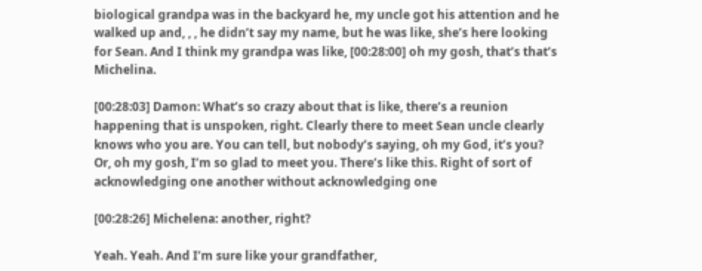biological grandpa was in the backyard he, my uncle got his attention and he walked up and, , , he didn’t say my name, but he was like, she’s here looking for Sean. And I think my grandpa was like, [00:28:00] oh my gosh, that’s that’s Michelina.

[00:28:03] Damon: What’s so crazy about that is like, there’s a reunion happening that is unspoken, right. Clearly there to meet Sean uncle clearly knows who you are. You can tell, but nobody’s saying, oh my God, it’s you? Or, oh my gosh, I’m so glad to meet you. There’s like this. Right of sort of acknowledging one another without acknowledging one

[00:28:26] Michelena: another, right?

Yeah. Yeah. And I’m sure like your grandfather,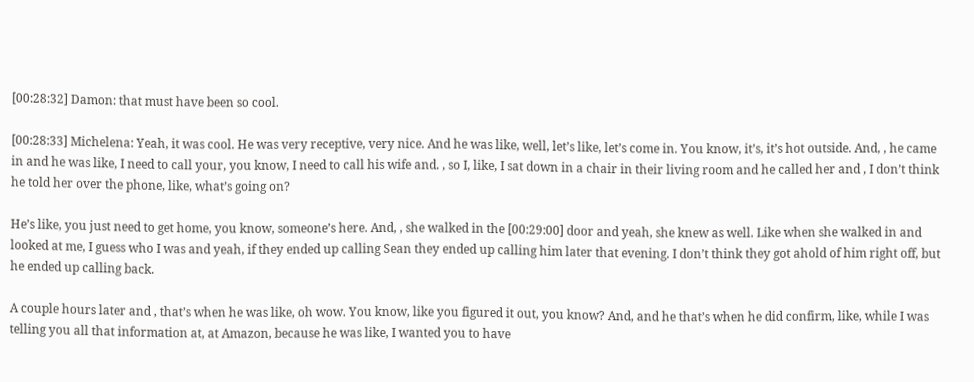[00:28:32] Damon: that must have been so cool.

[00:28:33] Michelena: Yeah, it was cool. He was very receptive, very nice. And he was like, well, let’s like, let’s come in. You know, it’s, it’s hot outside. And, , he came in and he was like, I need to call your, you know, I need to call his wife and. , so I, like, I sat down in a chair in their living room and he called her and , I don’t think he told her over the phone, like, what’s going on?

He’s like, you just need to get home, you know, someone’s here. And, , she walked in the [00:29:00] door and yeah, she knew as well. Like when she walked in and looked at me, I guess who I was and yeah, if they ended up calling Sean they ended up calling him later that evening. I don’t think they got ahold of him right off, but he ended up calling back.

A couple hours later and , that’s when he was like, oh wow. You know, like you figured it out, you know? And, and he that’s when he did confirm, like, while I was telling you all that information at, at Amazon, because he was like, I wanted you to have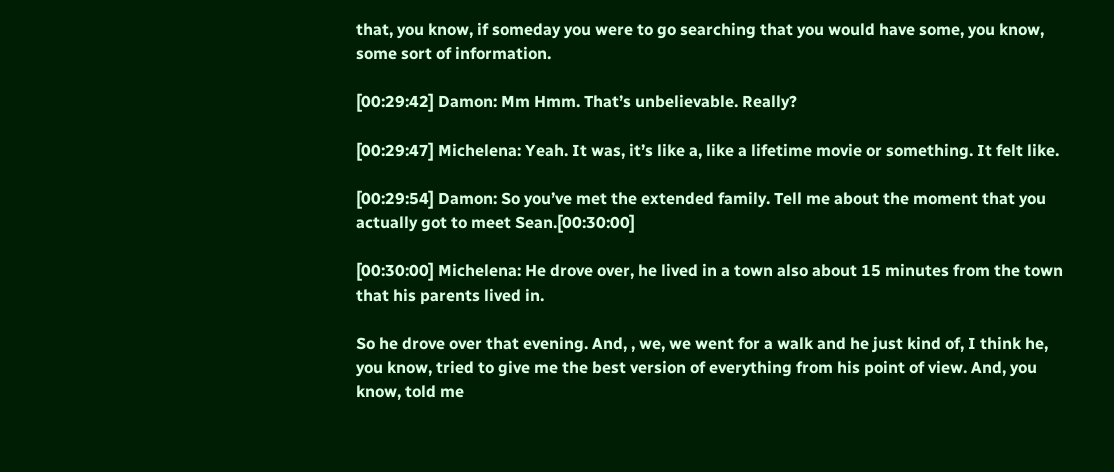that, you know, if someday you were to go searching that you would have some, you know, some sort of information.

[00:29:42] Damon: Mm Hmm. That’s unbelievable. Really?

[00:29:47] Michelena: Yeah. It was, it’s like a, like a lifetime movie or something. It felt like.

[00:29:54] Damon: So you’ve met the extended family. Tell me about the moment that you actually got to meet Sean.[00:30:00]

[00:30:00] Michelena: He drove over, he lived in a town also about 15 minutes from the town that his parents lived in.

So he drove over that evening. And, , we, we went for a walk and he just kind of, I think he, you know, tried to give me the best version of everything from his point of view. And, you know, told me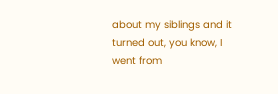about my siblings and it turned out, you know, I went from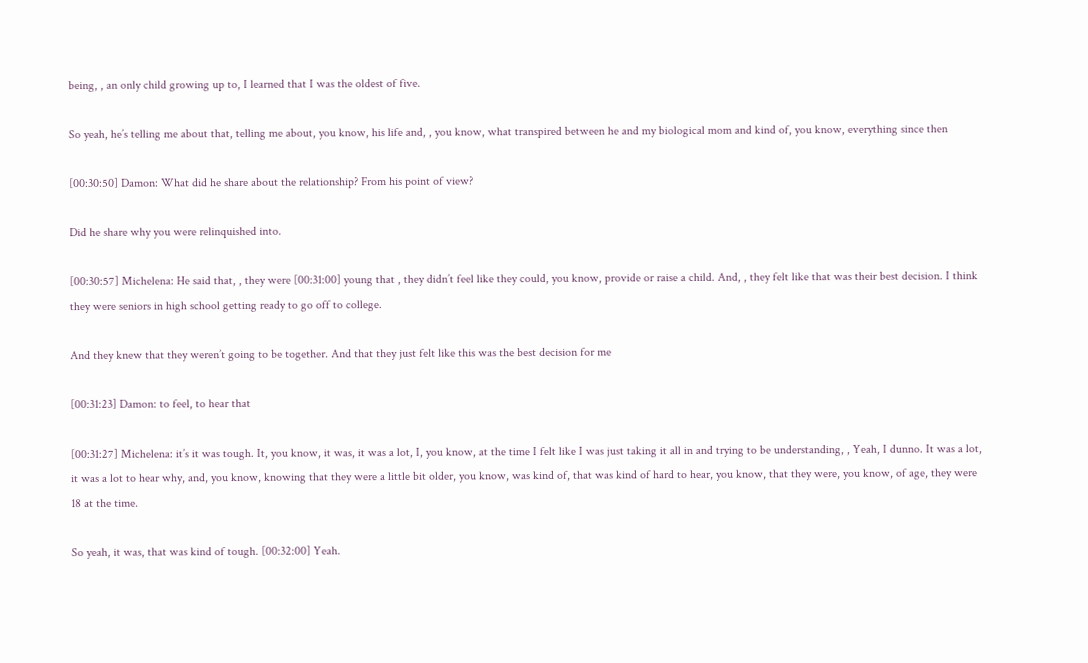being, , an only child growing up to, I learned that I was the oldest of five.

So yeah, he’s telling me about that, telling me about, you know, his life and, , you know, what transpired between he and my biological mom and kind of, you know, everything since then

[00:30:50] Damon: What did he share about the relationship? From his point of view?

Did he share why you were relinquished into.

[00:30:57] Michelena: He said that, , they were [00:31:00] young that , they didn’t feel like they could, you know, provide or raise a child. And, , they felt like that was their best decision. I think they were seniors in high school getting ready to go off to college.

And they knew that they weren’t going to be together. And that they just felt like this was the best decision for me

[00:31:23] Damon: to feel, to hear that

[00:31:27] Michelena: it’s it was tough. It, you know, it was, it was a lot, I, you know, at the time I felt like I was just taking it all in and trying to be understanding, , Yeah, I dunno. It was a lot, it was a lot to hear why, and, you know, knowing that they were a little bit older, you know, was kind of, that was kind of hard to hear, you know, that they were, you know, of age, they were 18 at the time.

So yeah, it was, that was kind of tough. [00:32:00] Yeah.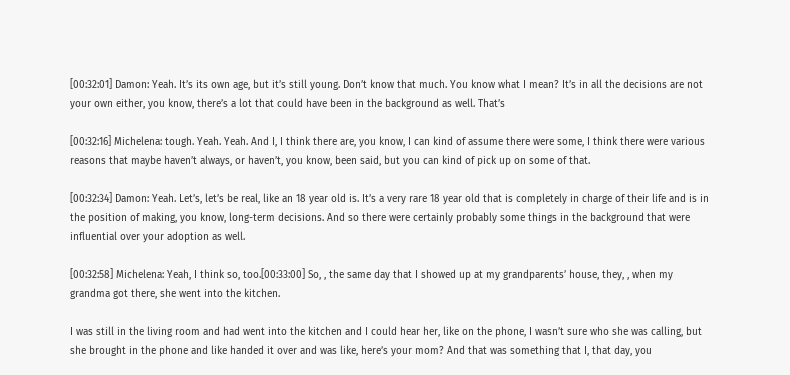[00:32:01] Damon: Yeah. It’s its own age, but it’s still young. Don’t know that much. You know what I mean? It’s in all the decisions are not your own either, you know, there’s a lot that could have been in the background as well. That’s

[00:32:16] Michelena: tough. Yeah. Yeah. And I, I think there are, you know, I can kind of assume there were some, I think there were various reasons that maybe haven’t always, or haven’t, you know, been said, but you can kind of pick up on some of that.

[00:32:34] Damon: Yeah. Let’s, let’s be real, like an 18 year old is. It’s a very rare 18 year old that is completely in charge of their life and is in the position of making, you know, long-term decisions. And so there were certainly probably some things in the background that were influential over your adoption as well.

[00:32:58] Michelena: Yeah, I think so, too.[00:33:00] So, , the same day that I showed up at my grandparents’ house, they, , when my grandma got there, she went into the kitchen.

I was still in the living room and had went into the kitchen and I could hear her, like on the phone, I wasn’t sure who she was calling, but she brought in the phone and like handed it over and was like, here’s your mom? And that was something that I, that day, you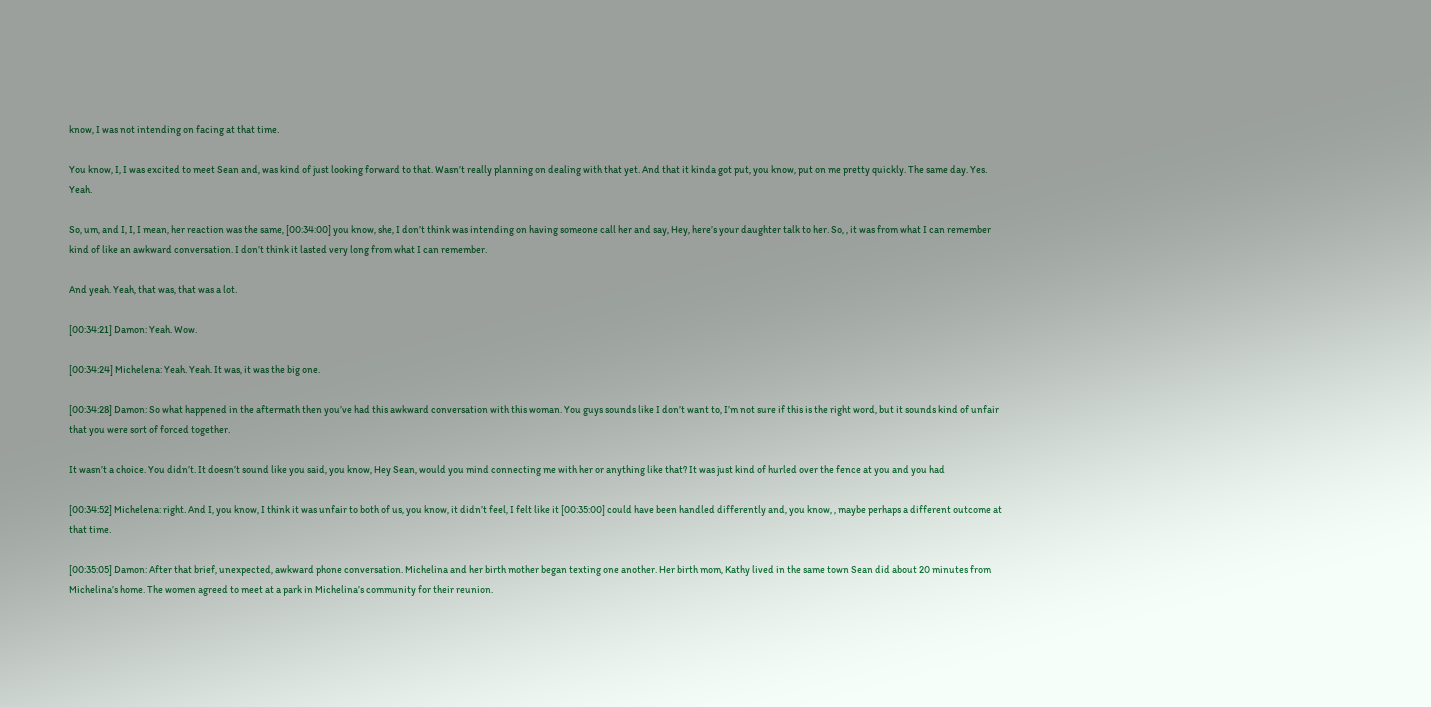know, I was not intending on facing at that time.

You know, I, I was excited to meet Sean and, was kind of just looking forward to that. Wasn’t really planning on dealing with that yet. And that it kinda got put, you know, put on me pretty quickly. The same day. Yes. Yeah.

So, um, and I, I, I mean, her reaction was the same, [00:34:00] you know, she, I don’t think was intending on having someone call her and say, Hey, here’s your daughter talk to her. So, , it was from what I can remember kind of like an awkward conversation. I don’t think it lasted very long from what I can remember.

And yeah. Yeah, that was, that was a lot.

[00:34:21] Damon: Yeah. Wow.

[00:34:24] Michelena: Yeah. Yeah. It was, it was the big one.

[00:34:28] Damon: So what happened in the aftermath then you’ve had this awkward conversation with this woman. You guys sounds like I don’t want to, I’m not sure if this is the right word, but it sounds kind of unfair that you were sort of forced together.

It wasn’t a choice. You didn’t. It doesn’t sound like you said, you know, Hey Sean, would you mind connecting me with her or anything like that? It was just kind of hurled over the fence at you and you had

[00:34:52] Michelena: right. And I, you know, I think it was unfair to both of us, you know, it didn’t feel, I felt like it [00:35:00] could have been handled differently and, you know, , maybe perhaps a different outcome at that time.

[00:35:05] Damon: After that brief, unexpected, awkward phone conversation. Michelina and her birth mother began texting one another. Her birth mom, Kathy lived in the same town Sean did about 20 minutes from Michelina’s home. The women agreed to meet at a park in Michelina’s community for their reunion.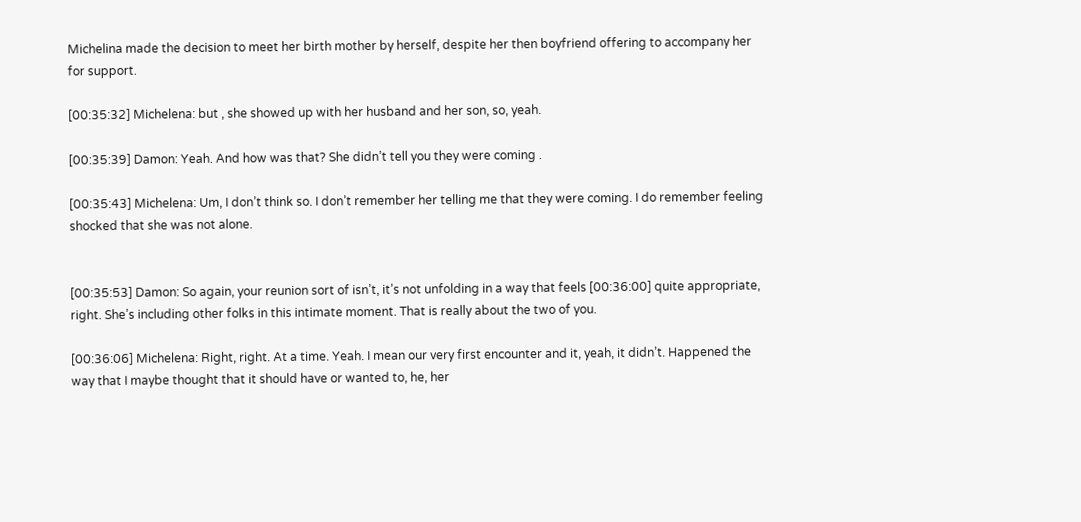Michelina made the decision to meet her birth mother by herself, despite her then boyfriend offering to accompany her for support.

[00:35:32] Michelena: but , she showed up with her husband and her son, so, yeah.

[00:35:39] Damon: Yeah. And how was that? She didn’t tell you they were coming .

[00:35:43] Michelena: Um, I don’t think so. I don’t remember her telling me that they were coming. I do remember feeling shocked that she was not alone.


[00:35:53] Damon: So again, your reunion sort of isn’t, it’s not unfolding in a way that feels [00:36:00] quite appropriate, right. She’s including other folks in this intimate moment. That is really about the two of you.

[00:36:06] Michelena: Right, right. At a time. Yeah. I mean our very first encounter and it, yeah, it didn’t. Happened the way that I maybe thought that it should have or wanted to, he, her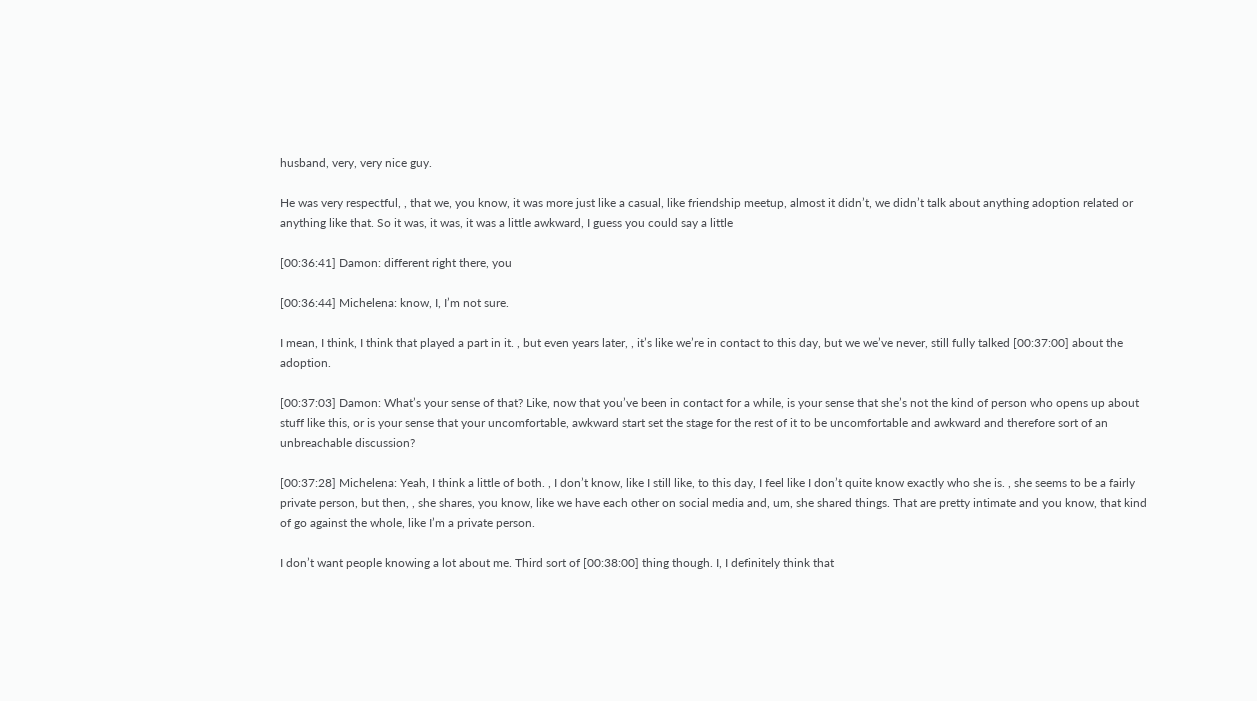husband, very, very nice guy.

He was very respectful, , that we, you know, it was more just like a casual, like friendship meetup, almost it didn’t, we didn’t talk about anything adoption related or anything like that. So it was, it was, it was a little awkward, I guess you could say a little

[00:36:41] Damon: different right there, you

[00:36:44] Michelena: know, I, I’m not sure.

I mean, I think, I think that played a part in it. , but even years later, , it’s like we’re in contact to this day, but we we’ve never, still fully talked [00:37:00] about the adoption.

[00:37:03] Damon: What’s your sense of that? Like, now that you’ve been in contact for a while, is your sense that she’s not the kind of person who opens up about stuff like this, or is your sense that your uncomfortable, awkward start set the stage for the rest of it to be uncomfortable and awkward and therefore sort of an unbreachable discussion?

[00:37:28] Michelena: Yeah, I think a little of both. , I don’t know, like I still like, to this day, I feel like I don’t quite know exactly who she is. , she seems to be a fairly private person, but then, , she shares, you know, like we have each other on social media and, um, she shared things. That are pretty intimate and you know, that kind of go against the whole, like I’m a private person.

I don’t want people knowing a lot about me. Third sort of [00:38:00] thing though. I, I definitely think that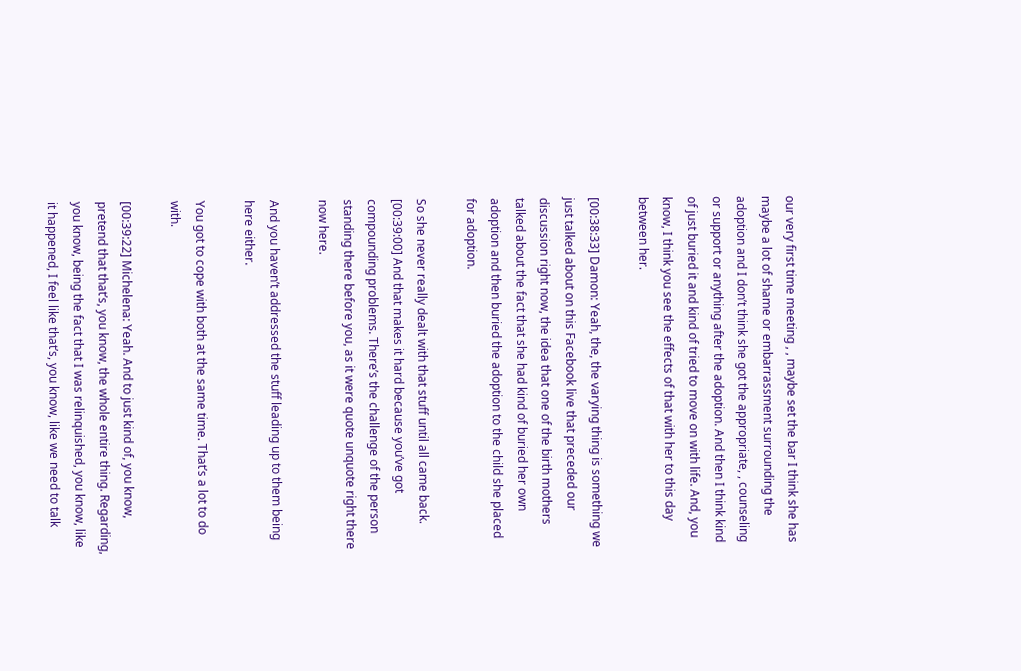our very first time meeting , , maybe set the bar I think she has maybe a lot of shame or embarrassment surrounding the adoption and I don’t think she got the appropriate, , counseling or support or anything after the adoption. And then I think kind of just buried it and kind of tried to move on with life. And, you know, I think you see the effects of that with her to this day between her.

[00:38:33] Damon: Yeah, the, the varying thing is something we just talked about on this Facebook live that preceded our discussion right now, the idea that one of the birth mothers talked about the fact that she had kind of buried her own adoption and then buried the adoption to the child she placed for adoption.

So she never really dealt with that stuff until all came back. [00:39:00] And that makes it hard because you’ve got compounding problems. There’s the challenge of the person standing there before you, as it were quote unquote right there now here.

And you haven’t addressed the stuff leading up to them being here either.

You got to cope with both at the same time. That’s a lot to do with.

[00:39:22] Michelena: Yeah. And to just kind of, you know, pretend that that’s, you know, the whole entire thing. Regarding, you know, being the fact that I was relinquished, you know, like it happened, I feel like that’s, you know, like we need to talk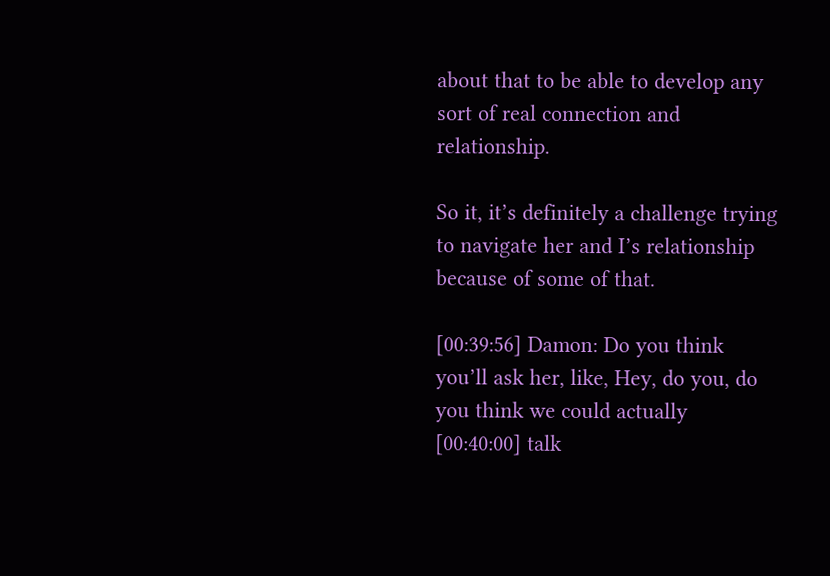about that to be able to develop any sort of real connection and relationship.

So it, it’s definitely a challenge trying to navigate her and I’s relationship because of some of that.

[00:39:56] Damon: Do you think you’ll ask her, like, Hey, do you, do you think we could actually [00:40:00] talk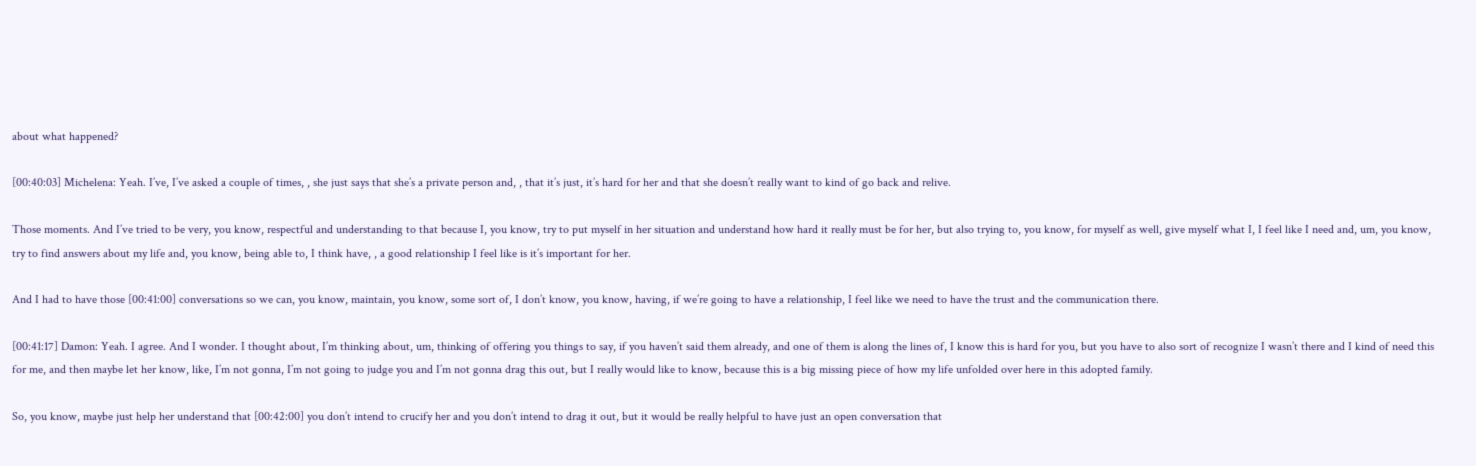about what happened?

[00:40:03] Michelena: Yeah. I’ve, I’ve asked a couple of times, , she just says that she’s a private person and, , that it’s just, it’s hard for her and that she doesn’t really want to kind of go back and relive.

Those moments. And I’ve tried to be very, you know, respectful and understanding to that because I, you know, try to put myself in her situation and understand how hard it really must be for her, but also trying to, you know, for myself as well, give myself what I, I feel like I need and, um, you know, try to find answers about my life and, you know, being able to, I think have, , a good relationship I feel like is it’s important for her.

And I had to have those [00:41:00] conversations so we can, you know, maintain, you know, some sort of, I don’t know, you know, having, if we’re going to have a relationship, I feel like we need to have the trust and the communication there.

[00:41:17] Damon: Yeah. I agree. And I wonder. I thought about, I’m thinking about, um, thinking of offering you things to say, if you haven’t said them already, and one of them is along the lines of, I know this is hard for you, but you have to also sort of recognize I wasn’t there and I kind of need this for me, and then maybe let her know, like, I’m not gonna, I’m not going to judge you and I’m not gonna drag this out, but I really would like to know, because this is a big missing piece of how my life unfolded over here in this adopted family.

So, you know, maybe just help her understand that [00:42:00] you don’t intend to crucify her and you don’t intend to drag it out, but it would be really helpful to have just an open conversation that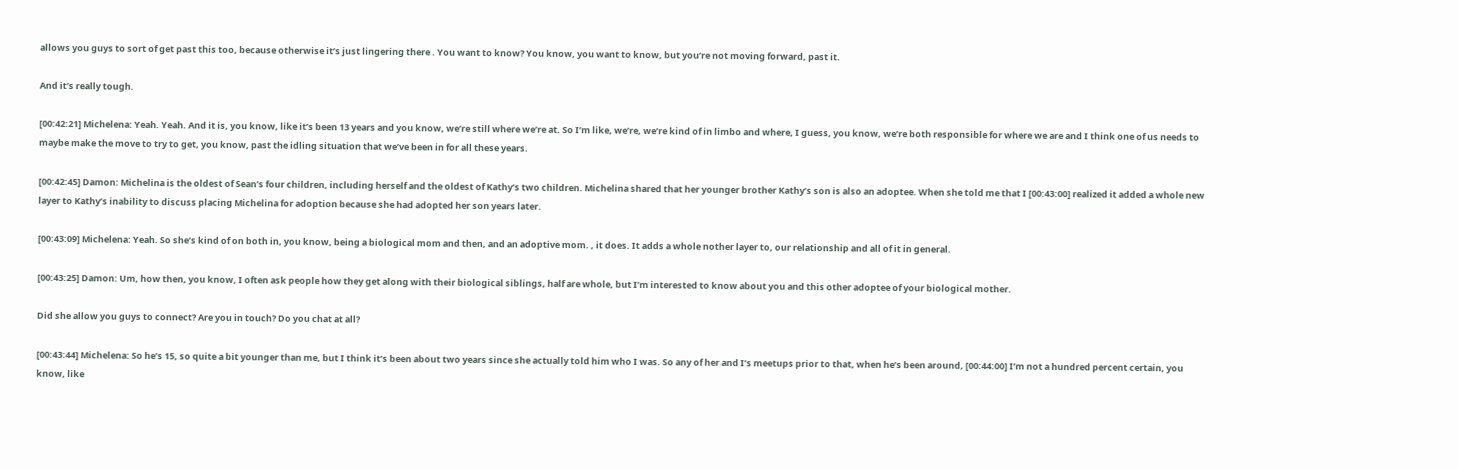allows you guys to sort of get past this too, because otherwise it’s just lingering there . You want to know? You know, you want to know, but you’re not moving forward, past it.

And it’s really tough.

[00:42:21] Michelena: Yeah. Yeah. And it is, you know, like it’s been 13 years and you know, we’re still where we’re at. So I’m like, we’re, we’re kind of in limbo and where, I guess, you know, we’re both responsible for where we are and I think one of us needs to maybe make the move to try to get, you know, past the idling situation that we’ve been in for all these years.

[00:42:45] Damon: Michelina is the oldest of Sean’s four children, including herself and the oldest of Kathy’s two children. Michelina shared that her younger brother Kathy’s son is also an adoptee. When she told me that I [00:43:00] realized it added a whole new layer to Kathy’s inability to discuss placing Michelina for adoption because she had adopted her son years later.

[00:43:09] Michelena: Yeah. So she’s kind of on both in, you know, being a biological mom and then, and an adoptive mom. , it does. It adds a whole nother layer to, our relationship and all of it in general.

[00:43:25] Damon: Um, how then, you know, I often ask people how they get along with their biological siblings, half are whole, but I’m interested to know about you and this other adoptee of your biological mother.

Did she allow you guys to connect? Are you in touch? Do you chat at all?

[00:43:44] Michelena: So he’s 15, so quite a bit younger than me, but I think it’s been about two years since she actually told him who I was. So any of her and I’s meetups prior to that, when he’s been around, [00:44:00] I’m not a hundred percent certain, you know, like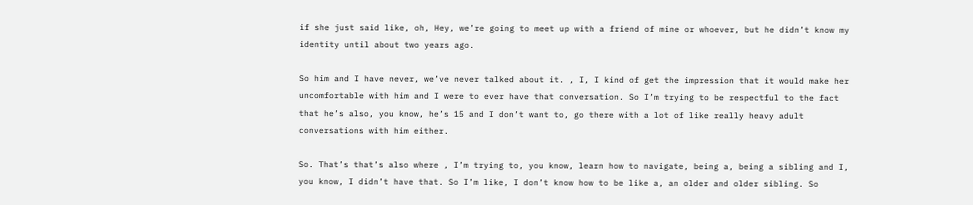if she just said like, oh, Hey, we’re going to meet up with a friend of mine or whoever, but he didn’t know my identity until about two years ago.

So him and I have never, we’ve never talked about it. , I, I kind of get the impression that it would make her uncomfortable with him and I were to ever have that conversation. So I’m trying to be respectful to the fact that he’s also, you know, he’s 15 and I don’t want to, go there with a lot of like really heavy adult conversations with him either.

So. That’s that’s also where , I’m trying to, you know, learn how to navigate, being a, being a sibling and I, you know, I didn’t have that. So I’m like, I don’t know how to be like a, an older and older sibling. So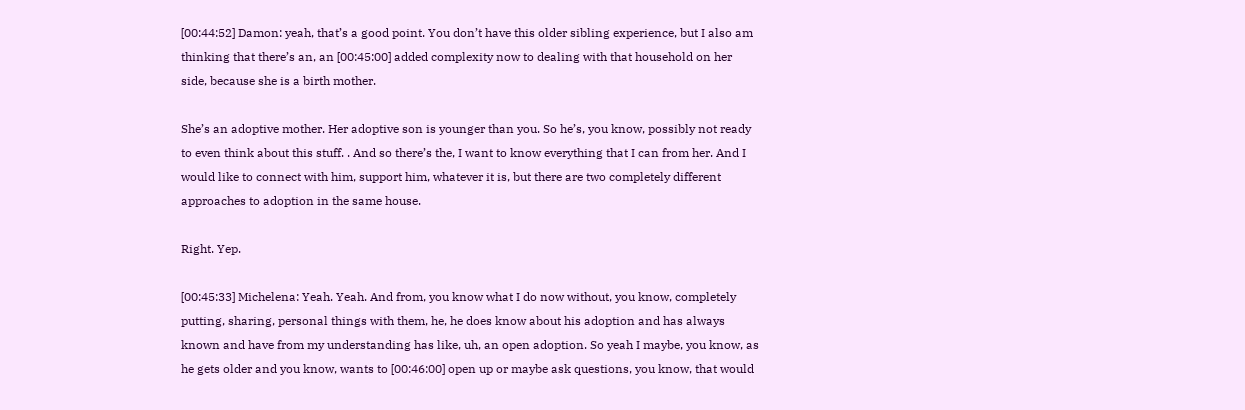[00:44:52] Damon: yeah, that’s a good point. You don’t have this older sibling experience, but I also am thinking that there’s an, an [00:45:00] added complexity now to dealing with that household on her side, because she is a birth mother.

She’s an adoptive mother. Her adoptive son is younger than you. So he’s, you know, possibly not ready to even think about this stuff. . And so there’s the, I want to know everything that I can from her. And I would like to connect with him, support him, whatever it is, but there are two completely different approaches to adoption in the same house.

Right. Yep.

[00:45:33] Michelena: Yeah. Yeah. And from, you know what I do now without, you know, completely putting, sharing, personal things with them, he, he does know about his adoption and has always known and have from my understanding has like, uh, an open adoption. So yeah I maybe, you know, as he gets older and you know, wants to [00:46:00] open up or maybe ask questions, you know, that would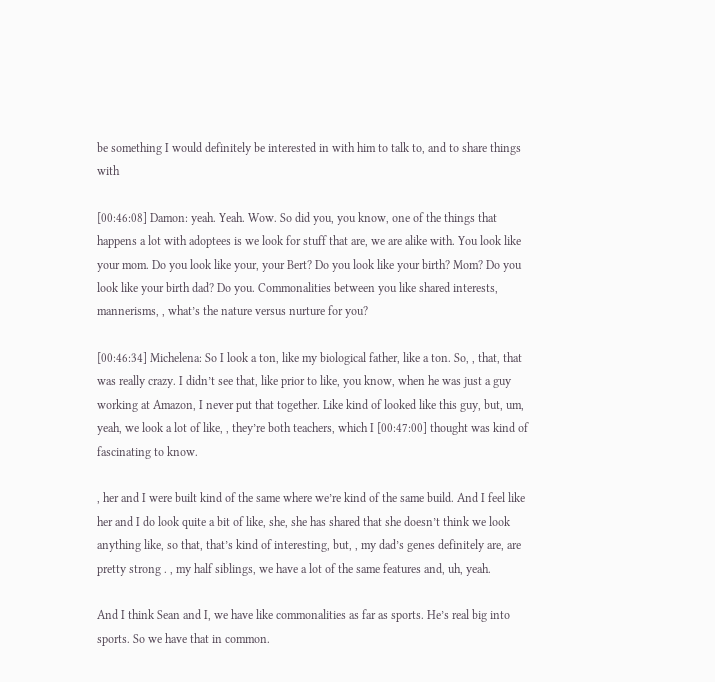be something I would definitely be interested in with him to talk to, and to share things with

[00:46:08] Damon: yeah. Yeah. Wow. So did you, you know, one of the things that happens a lot with adoptees is we look for stuff that are, we are alike with. You look like your mom. Do you look like your, your Bert? Do you look like your birth? Mom? Do you look like your birth dad? Do you. Commonalities between you like shared interests, mannerisms, , what’s the nature versus nurture for you?

[00:46:34] Michelena: So I look a ton, like my biological father, like a ton. So, , that, that was really crazy. I didn’t see that, like prior to like, you know, when he was just a guy working at Amazon, I never put that together. Like kind of looked like this guy, but, um, yeah, we look a lot of like, , they’re both teachers, which I [00:47:00] thought was kind of fascinating to know.

, her and I were built kind of the same where we’re kind of the same build. And I feel like her and I do look quite a bit of like, she, she has shared that she doesn’t think we look anything like, so that, that’s kind of interesting, but, , my dad’s genes definitely are, are pretty strong . , my half siblings, we have a lot of the same features and, uh, yeah.

And I think Sean and I, we have like commonalities as far as sports. He’s real big into sports. So we have that in common.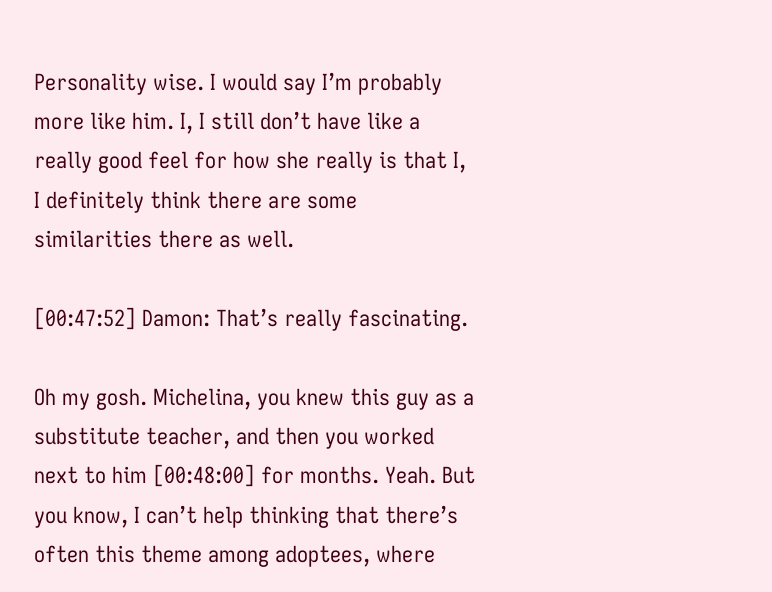Personality wise. I would say I’m probably more like him. I, I still don’t have like a really good feel for how she really is that I, I definitely think there are some similarities there as well.

[00:47:52] Damon: That’s really fascinating.

Oh my gosh. Michelina, you knew this guy as a substitute teacher, and then you worked next to him [00:48:00] for months. Yeah. But you know, I can’t help thinking that there’s often this theme among adoptees, where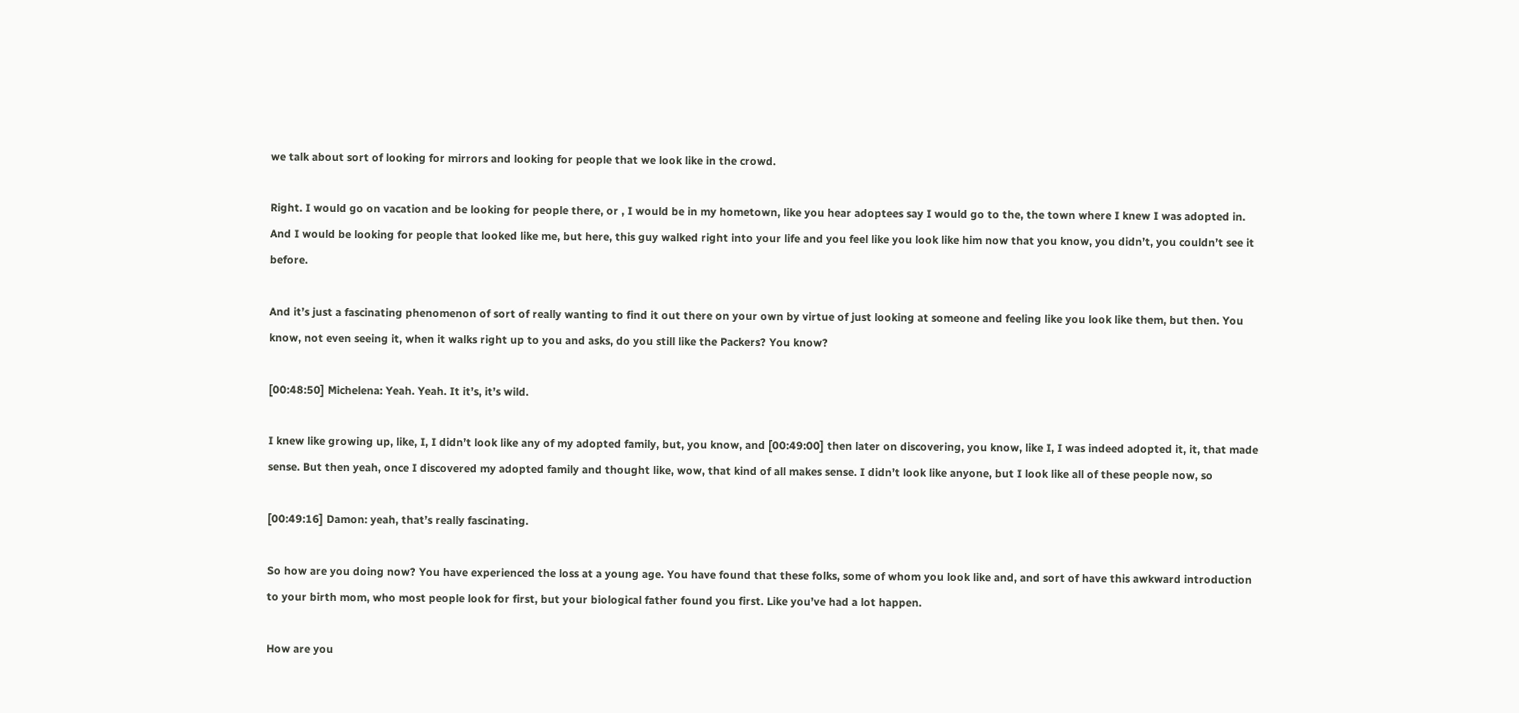we talk about sort of looking for mirrors and looking for people that we look like in the crowd.

Right. I would go on vacation and be looking for people there, or , I would be in my hometown, like you hear adoptees say I would go to the, the town where I knew I was adopted in. And I would be looking for people that looked like me, but here, this guy walked right into your life and you feel like you look like him now that you know, you didn’t, you couldn’t see it before.

And it’s just a fascinating phenomenon of sort of really wanting to find it out there on your own by virtue of just looking at someone and feeling like you look like them, but then. You know, not even seeing it, when it walks right up to you and asks, do you still like the Packers? You know?

[00:48:50] Michelena: Yeah. Yeah. It it’s, it’s wild.

I knew like growing up, like, I, I didn’t look like any of my adopted family, but, you know, and [00:49:00] then later on discovering, you know, like I, I was indeed adopted it, it, that made sense. But then yeah, once I discovered my adopted family and thought like, wow, that kind of all makes sense. I didn’t look like anyone, but I look like all of these people now, so

[00:49:16] Damon: yeah, that’s really fascinating.

So how are you doing now? You have experienced the loss at a young age. You have found that these folks, some of whom you look like and, and sort of have this awkward introduction to your birth mom, who most people look for first, but your biological father found you first. Like you’ve had a lot happen.

How are you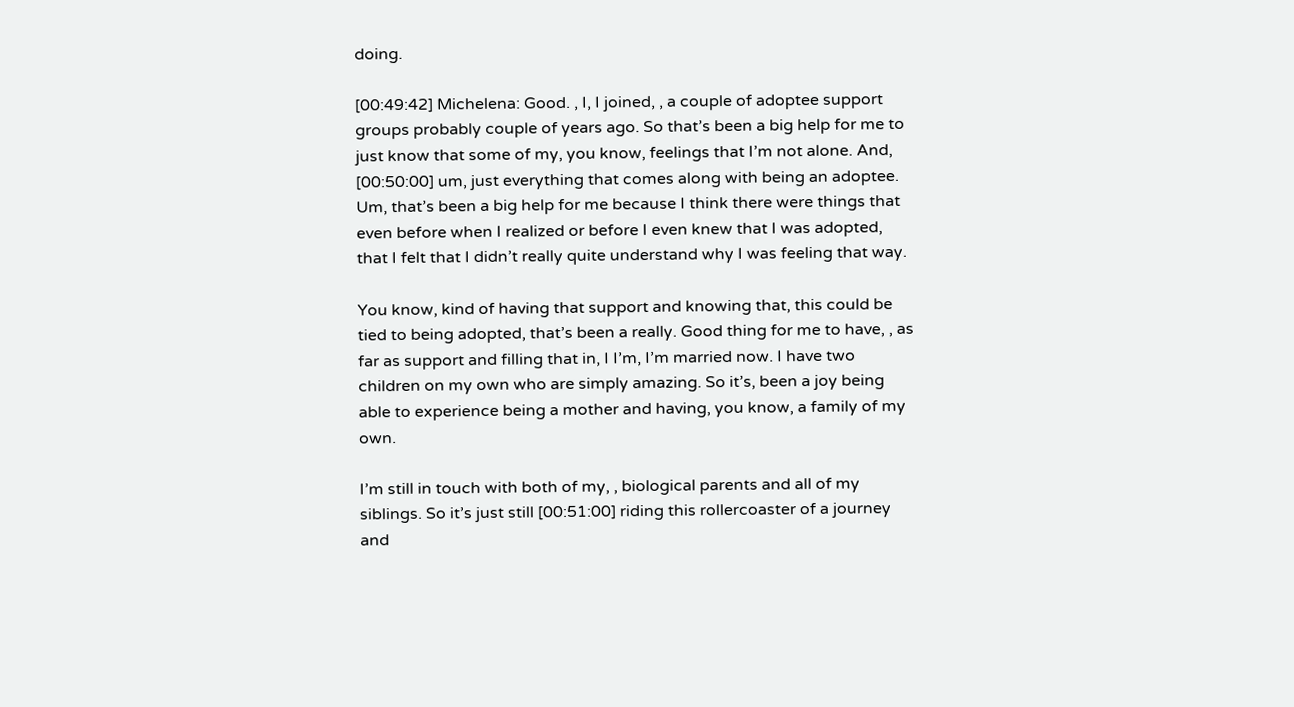doing.

[00:49:42] Michelena: Good. , I, I joined, , a couple of adoptee support groups probably couple of years ago. So that’s been a big help for me to just know that some of my, you know, feelings that I’m not alone. And, [00:50:00] um, just everything that comes along with being an adoptee. Um, that’s been a big help for me because I think there were things that even before when I realized or before I even knew that I was adopted, that I felt that I didn’t really quite understand why I was feeling that way.

You know, kind of having that support and knowing that, this could be tied to being adopted, that’s been a really. Good thing for me to have, , as far as support and filling that in, I I’m, I’m married now. I have two children on my own who are simply amazing. So it’s, been a joy being able to experience being a mother and having, you know, a family of my own.

I’m still in touch with both of my, , biological parents and all of my siblings. So it’s just still [00:51:00] riding this rollercoaster of a journey and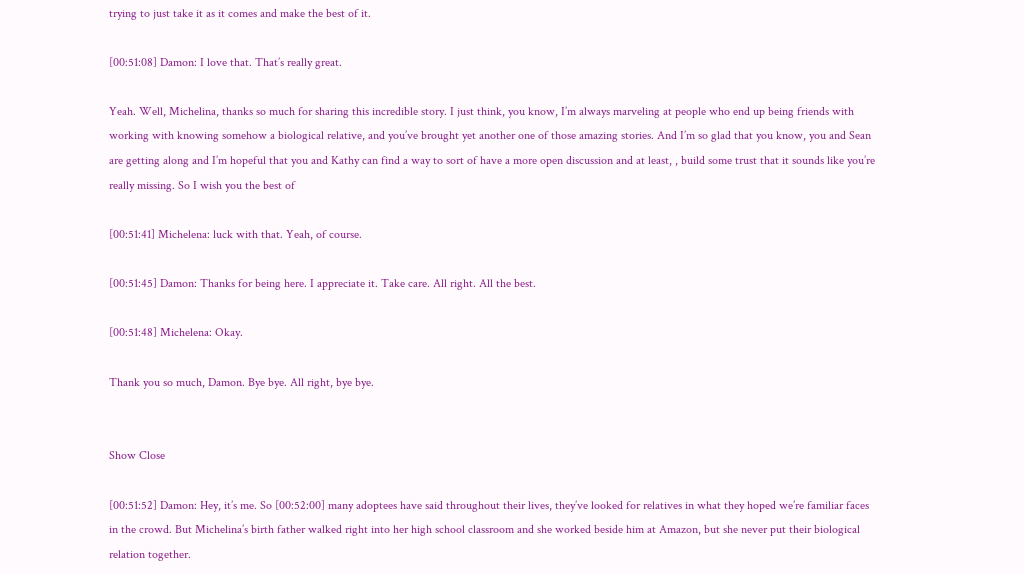trying to just take it as it comes and make the best of it.

[00:51:08] Damon: I love that. That’s really great.

Yeah. Well, Michelina, thanks so much for sharing this incredible story. I just think, you know, I’m always marveling at people who end up being friends with working with knowing somehow a biological relative, and you’ve brought yet another one of those amazing stories. And I’m so glad that you know, you and Sean are getting along and I’m hopeful that you and Kathy can find a way to sort of have a more open discussion and at least, , build some trust that it sounds like you’re really missing. So I wish you the best of

[00:51:41] Michelena: luck with that. Yeah, of course.

[00:51:45] Damon: Thanks for being here. I appreciate it. Take care. All right. All the best.

[00:51:48] Michelena: Okay.

Thank you so much, Damon. Bye bye. All right, bye bye.


Show Close

[00:51:52] Damon: Hey, it’s me. So [00:52:00] many adoptees have said throughout their lives, they’ve looked for relatives in what they hoped we’re familiar faces in the crowd. But Michelina’s birth father walked right into her high school classroom and she worked beside him at Amazon, but she never put their biological relation together.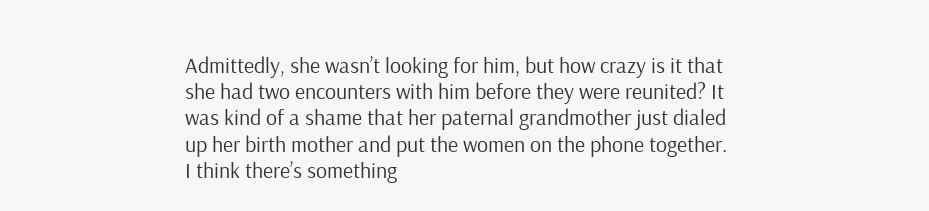Admittedly, she wasn’t looking for him, but how crazy is it that she had two encounters with him before they were reunited? It was kind of a shame that her paternal grandmother just dialed up her birth mother and put the women on the phone together. I think there’s something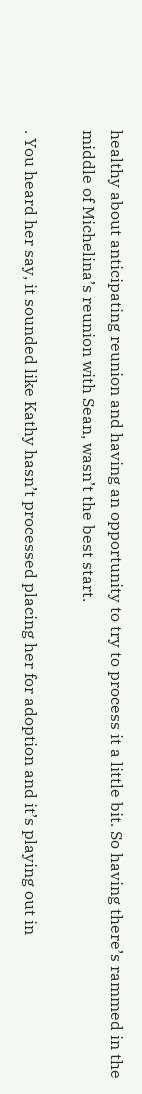healthy about anticipating reunion and having an opportunity to try to process it a little bit. So having there’s rammed in the middle of Michelina’s reunion with Sean, wasn’t the best start.

. You heard her say, it sounded like Kathy hasn’t processed placing her for adoption and it’s playing out in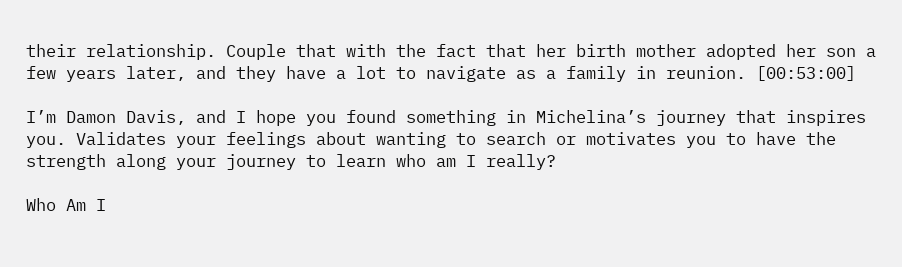their relationship. Couple that with the fact that her birth mother adopted her son a few years later, and they have a lot to navigate as a family in reunion. [00:53:00]

I’m Damon Davis, and I hope you found something in Michelina’s journey that inspires you. Validates your feelings about wanting to search or motivates you to have the strength along your journey to learn who am I really?

Who Am I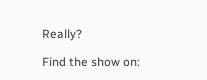Really?

Find the show on: